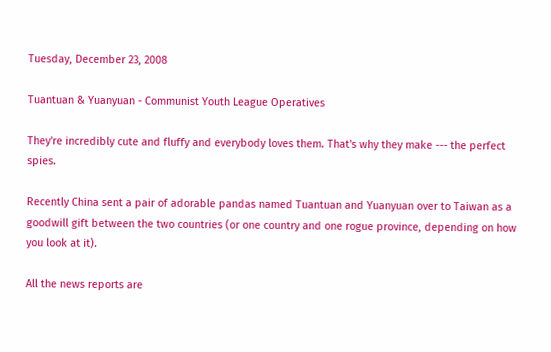Tuesday, December 23, 2008

Tuantuan & Yuanyuan - Communist Youth League Operatives

They're incredibly cute and fluffy and everybody loves them. That's why they make --- the perfect spies.

Recently China sent a pair of adorable pandas named Tuantuan and Yuanyuan over to Taiwan as a goodwill gift between the two countries (or one country and one rogue province, depending on how you look at it).

All the news reports are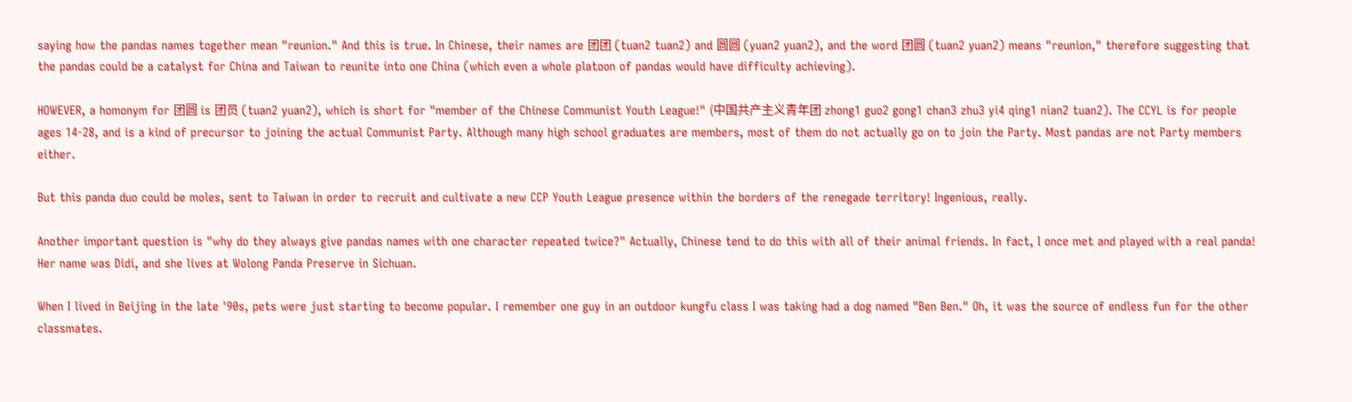saying how the pandas names together mean "reunion." And this is true. In Chinese, their names are 团团 (tuan2 tuan2) and 圆圆 (yuan2 yuan2), and the word 团圆 (tuan2 yuan2) means "reunion," therefore suggesting that the pandas could be a catalyst for China and Taiwan to reunite into one China (which even a whole platoon of pandas would have difficulty achieving).

HOWEVER, a homonym for 团圆 is 团员 (tuan2 yuan2), which is short for "member of the Chinese Communist Youth League!" (中国共产主义青年团 zhong1 guo2 gong1 chan3 zhu3 yi4 qing1 nian2 tuan2). The CCYL is for people ages 14-28, and is a kind of precursor to joining the actual Communist Party. Although many high school graduates are members, most of them do not actually go on to join the Party. Most pandas are not Party members either.

But this panda duo could be moles, sent to Taiwan in order to recruit and cultivate a new CCP Youth League presence within the borders of the renegade territory! Ingenious, really.

Another important question is "why do they always give pandas names with one character repeated twice?" Actually, Chinese tend to do this with all of their animal friends. In fact, I once met and played with a real panda! Her name was Didi, and she lives at Wolong Panda Preserve in Sichuan.

When I lived in Beijing in the late '90s, pets were just starting to become popular. I remember one guy in an outdoor kungfu class I was taking had a dog named "Ben Ben." Oh, it was the source of endless fun for the other classmates.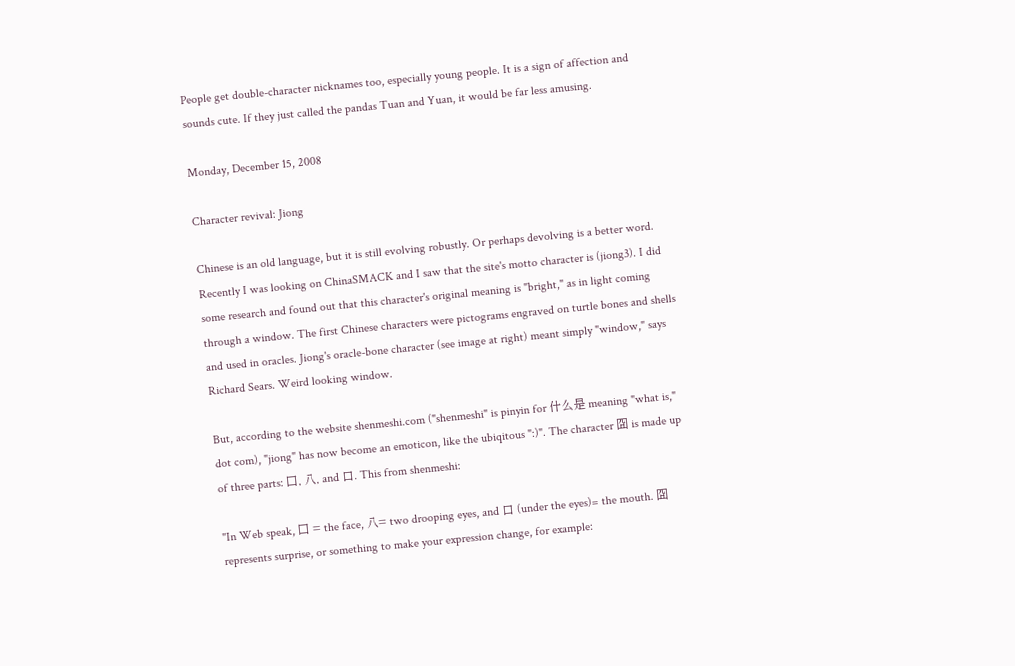People get double-character nicknames too, especially young people. It is a sign of affection and sounds cute. If they just called the pandas Tuan and Yuan, it would be far less amusing.

Monday, December 15, 2008

Character revival: Jiong

Chinese is an old language, but it is still evolving robustly. Or perhaps devolving is a better word.
Recently I was looking on ChinaSMACK and I saw that the site's motto character is (jiong3). I did some research and found out that this character's original meaning is "bright," as in light coming through a window. The first Chinese characters were pictograms engraved on turtle bones and shells and used in oracles. Jiong's oracle-bone character (see image at right) meant simply "window," says Richard Sears. Weird looking window.

But, according to the website shenmeshi.com ("shenmeshi" is pinyin for 什么是 meaning "what is," dot com), "jiong" has now become an emoticon, like the ubiqitous ":)". The character 囧 is made up of three parts: 囗, 八, and 口. This from shenmeshi:

"In Web speak, 囗 = the face, 八= two drooping eyes, and 口 (under the eyes)= the mouth. 囧 represents surprise, or something to make your expression change, for example: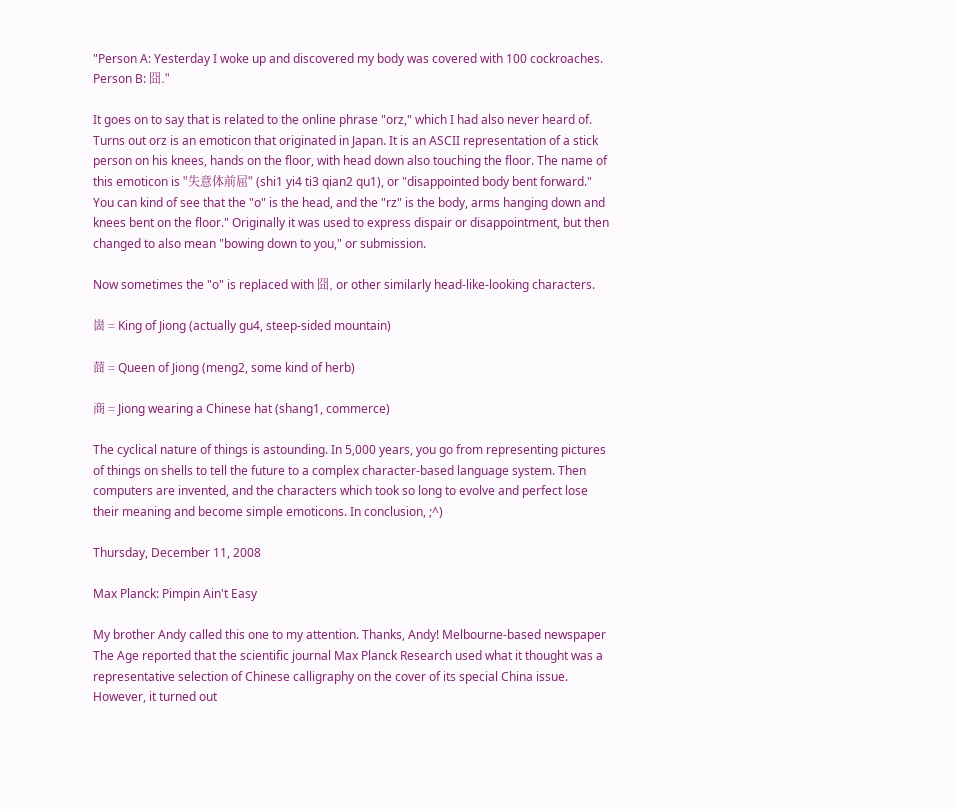"Person A: Yesterday I woke up and discovered my body was covered with 100 cockroaches.
Person B: 囧."

It goes on to say that is related to the online phrase "orz," which I had also never heard of. Turns out orz is an emoticon that originated in Japan. It is an ASCII representation of a stick person on his knees, hands on the floor, with head down also touching the floor. The name of this emoticon is "失意体前屈" (shi1 yi4 ti3 qian2 qu1), or "disappointed body bent forward." You can kind of see that the "o" is the head, and the "rz" is the body, arms hanging down and knees bent on the floor." Originally it was used to express dispair or disappointment, but then changed to also mean "bowing down to you," or submission.

Now sometimes the "o" is replaced with 囧, or other similarly head-like-looking characters.

崮 = King of Jiong (actually gu4, steep-sided mountain)

莔 = Queen of Jiong (meng2, some kind of herb)

商 = Jiong wearing a Chinese hat (shang1, commerce)

The cyclical nature of things is astounding. In 5,000 years, you go from representing pictures of things on shells to tell the future to a complex character-based language system. Then computers are invented, and the characters which took so long to evolve and perfect lose their meaning and become simple emoticons. In conclusion, ;^)

Thursday, December 11, 2008

Max Planck: Pimpin Ain't Easy

My brother Andy called this one to my attention. Thanks, Andy! Melbourne-based newspaper The Age reported that the scientific journal Max Planck Research used what it thought was a representative selection of Chinese calligraphy on the cover of its special China issue. However, it turned out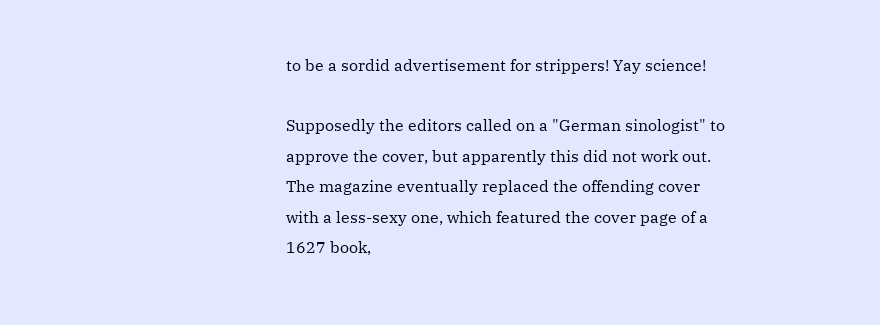to be a sordid advertisement for strippers! Yay science!

Supposedly the editors called on a "German sinologist" to approve the cover, but apparently this did not work out. The magazine eventually replaced the offending cover with a less-sexy one, which featured the cover page of a 1627 book,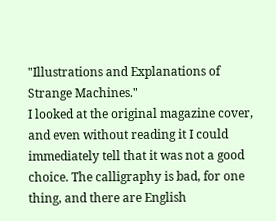"Illustrations and Explanations of Strange Machines."
I looked at the original magazine cover, and even without reading it I could immediately tell that it was not a good choice. The calligraphy is bad, for one thing, and there are English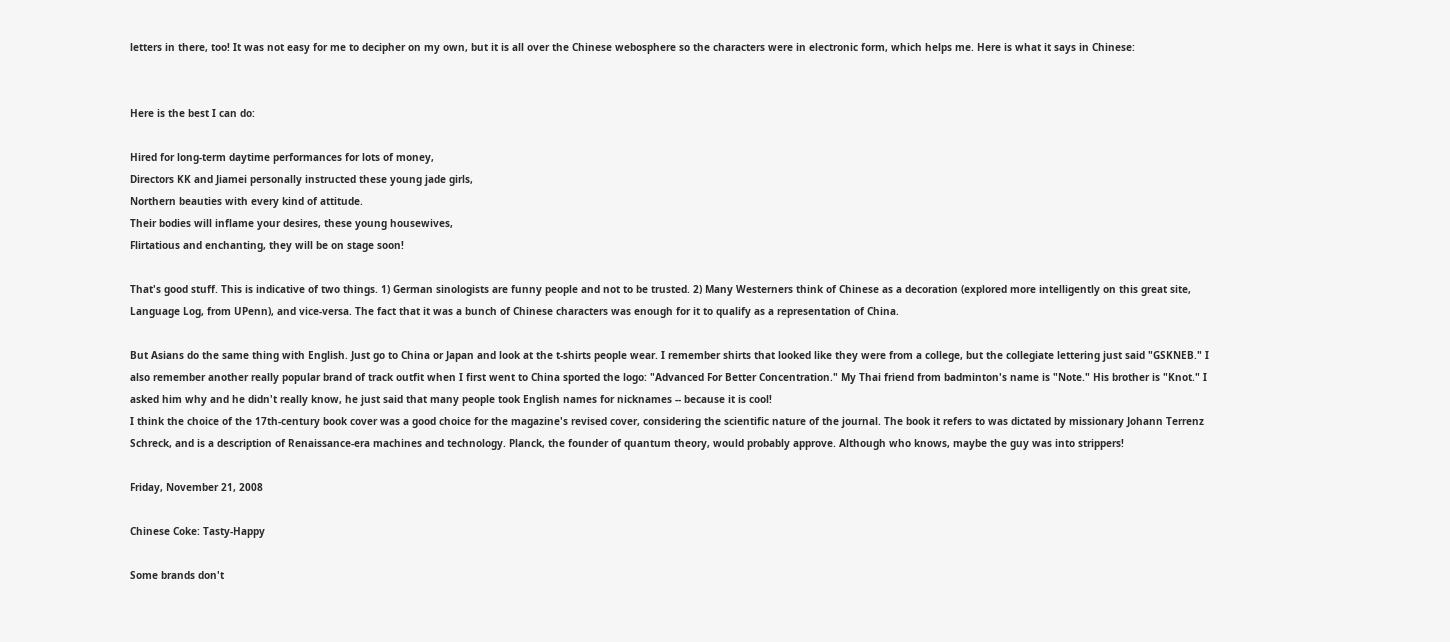letters in there, too! It was not easy for me to decipher on my own, but it is all over the Chinese webosphere so the characters were in electronic form, which helps me. Here is what it says in Chinese:


Here is the best I can do:

Hired for long-term daytime performances for lots of money,
Directors KK and Jiamei personally instructed these young jade girls,
Northern beauties with every kind of attitude.
Their bodies will inflame your desires, these young housewives,
Flirtatious and enchanting, they will be on stage soon!

That's good stuff. This is indicative of two things. 1) German sinologists are funny people and not to be trusted. 2) Many Westerners think of Chinese as a decoration (explored more intelligently on this great site, Language Log, from UPenn), and vice-versa. The fact that it was a bunch of Chinese characters was enough for it to qualify as a representation of China.

But Asians do the same thing with English. Just go to China or Japan and look at the t-shirts people wear. I remember shirts that looked like they were from a college, but the collegiate lettering just said "GSKNEB." I also remember another really popular brand of track outfit when I first went to China sported the logo: "Advanced For Better Concentration." My Thai friend from badminton's name is "Note." His brother is "Knot." I asked him why and he didn't really know, he just said that many people took English names for nicknames -- because it is cool!
I think the choice of the 17th-century book cover was a good choice for the magazine's revised cover, considering the scientific nature of the journal. The book it refers to was dictated by missionary Johann Terrenz Schreck, and is a description of Renaissance-era machines and technology. Planck, the founder of quantum theory, would probably approve. Although who knows, maybe the guy was into strippers!

Friday, November 21, 2008

Chinese Coke: Tasty-Happy

Some brands don't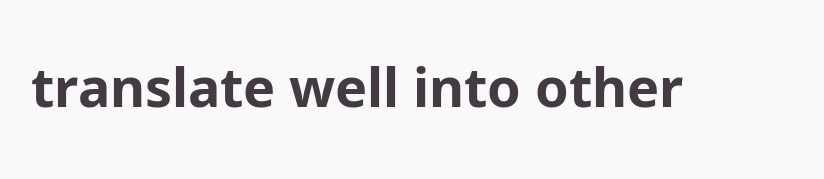translate well into other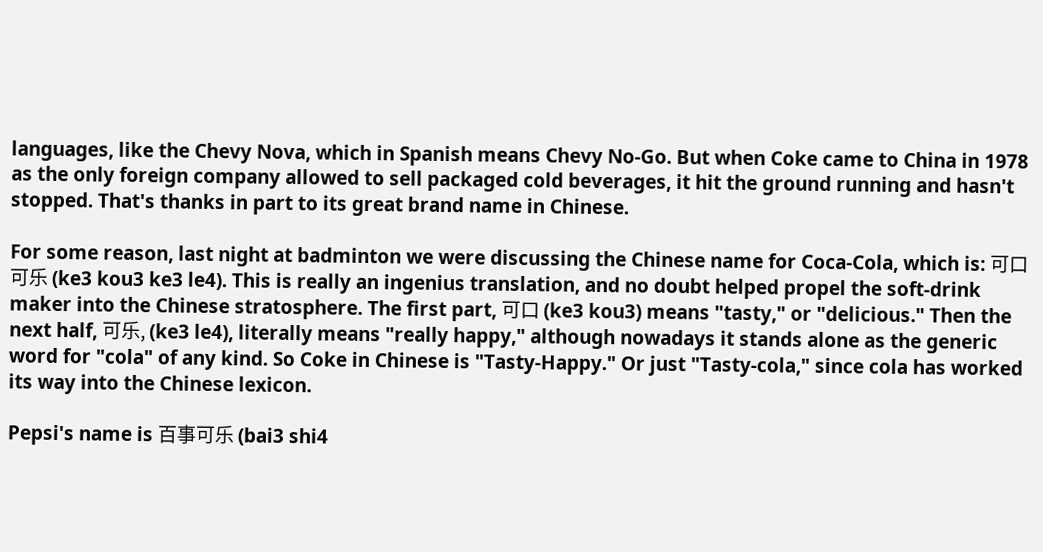languages, like the Chevy Nova, which in Spanish means Chevy No-Go. But when Coke came to China in 1978 as the only foreign company allowed to sell packaged cold beverages, it hit the ground running and hasn't stopped. That's thanks in part to its great brand name in Chinese.

For some reason, last night at badminton we were discussing the Chinese name for Coca-Cola, which is: 可口可乐 (ke3 kou3 ke3 le4). This is really an ingenius translation, and no doubt helped propel the soft-drink maker into the Chinese stratosphere. The first part, 可口 (ke3 kou3) means "tasty," or "delicious." Then the next half, 可乐, (ke3 le4), literally means "really happy," although nowadays it stands alone as the generic word for "cola" of any kind. So Coke in Chinese is "Tasty-Happy." Or just "Tasty-cola," since cola has worked its way into the Chinese lexicon.

Pepsi's name is 百事可乐 (bai3 shi4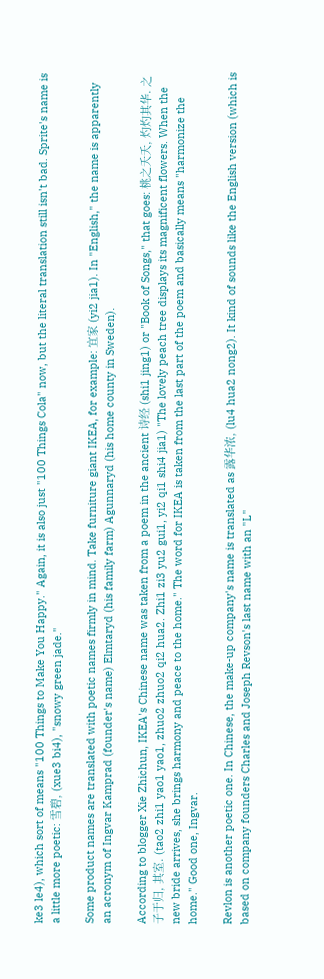ke3 le4), which sort of means "100 Things to Make You Happy." Again, it is also just "100 Things Cola" now, but the literal translation still isn't bad. Sprite's name is a little more poetic: 雪碧, (xue3 bi4), "snowy green jade."

Some product names are translated with poetic names firmly in mind. Take furniture giant IKEA, for example: 宜家 (yi2 jia1). In "English," the name is apparently an acronym of Ingvar Kamprad (founder's name) Elmtaryd (his family farm) Agunnaryd (his home county in Sweden).

According to blogger Xie Zhichun, IKEA's Chinese name was taken from a poem in the ancient 诗经 (shi1 jing1) or "Book of Songs," that goes: 桃之夭夭, 灼灼其华. 之子于归, 其室. (tao2 zhi1 yao1 yao1, zhuo2 zhuo2 qi2 hua2. Zhi1 zi3 yu2 gui1, yi2 qi1 shi4 jia1) "The lovely peach tree displays its magnificent flowers. When the new bride arrives, she brings harmony and peace to the home." The word for IKEA is taken from the last part of the poem and basically means "harmonize the home." Good one, Ingvar.

Revlon is another poetic one. In Chinese, the make-up company's name is translated as 露华浓, (lu4 hua2 nong2). It kind of sounds like the English version (which is based on company founders Charles and Joseph Revson's last name with an "L"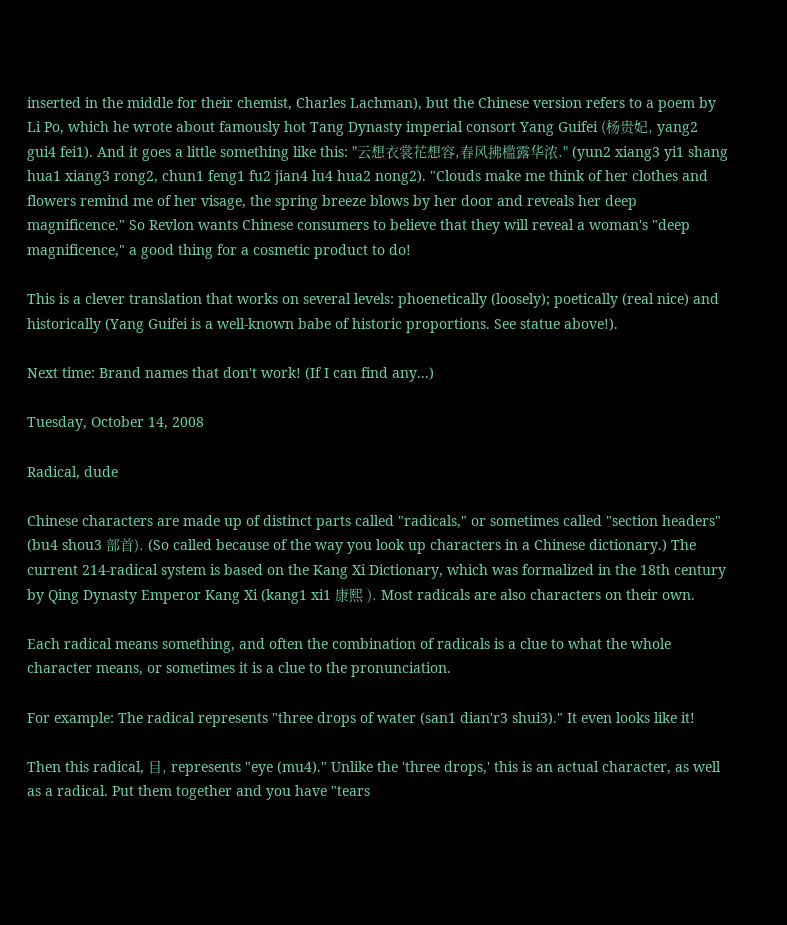inserted in the middle for their chemist, Charles Lachman), but the Chinese version refers to a poem by Li Po, which he wrote about famously hot Tang Dynasty imperial consort Yang Guifei (杨贵妃, yang2 gui4 fei1). And it goes a little something like this: "云想衣裳花想容,春风拂槛露华浓." (yun2 xiang3 yi1 shang hua1 xiang3 rong2, chun1 feng1 fu2 jian4 lu4 hua2 nong2). "Clouds make me think of her clothes and flowers remind me of her visage, the spring breeze blows by her door and reveals her deep magnificence." So Revlon wants Chinese consumers to believe that they will reveal a woman's "deep magnificence," a good thing for a cosmetic product to do!

This is a clever translation that works on several levels: phoenetically (loosely); poetically (real nice) and historically (Yang Guifei is a well-known babe of historic proportions. See statue above!).

Next time: Brand names that don't work! (If I can find any...)

Tuesday, October 14, 2008

Radical, dude

Chinese characters are made up of distinct parts called "radicals," or sometimes called "section headers" (bu4 shou3 部首). (So called because of the way you look up characters in a Chinese dictionary.) The current 214-radical system is based on the Kang Xi Dictionary, which was formalized in the 18th century by Qing Dynasty Emperor Kang Xi (kang1 xi1 康熙 ). Most radicals are also characters on their own.

Each radical means something, and often the combination of radicals is a clue to what the whole character means, or sometimes it is a clue to the pronunciation.

For example: The radical represents "three drops of water (san1 dian'r3 shui3)." It even looks like it!

Then this radical, 目, represents "eye (mu4)." Unlike the 'three drops,' this is an actual character, as well as a radical. Put them together and you have "tears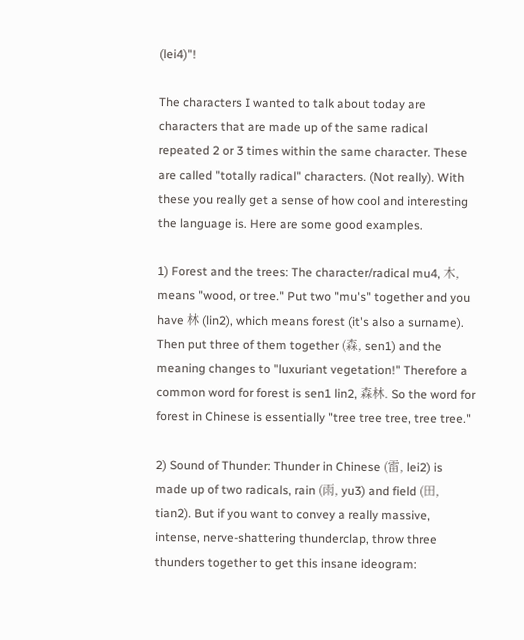(lei4)"!

The characters I wanted to talk about today are characters that are made up of the same radical repeated 2 or 3 times within the same character. These are called "totally radical" characters. (Not really). With these you really get a sense of how cool and interesting the language is. Here are some good examples.

1) Forest and the trees: The character/radical mu4, 木, means "wood, or tree." Put two "mu's" together and you have 林 (lin2), which means forest (it's also a surname). Then put three of them together (森, sen1) and the meaning changes to "luxuriant vegetation!" Therefore a common word for forest is sen1 lin2, 森林. So the word for forest in Chinese is essentially "tree tree tree, tree tree."

2) Sound of Thunder: Thunder in Chinese (雷, lei2) is made up of two radicals, rain (雨, yu3) and field (田, tian2). But if you want to convey a really massive, intense, nerve-shattering thunderclap, throw three thunders together to get this insane ideogram: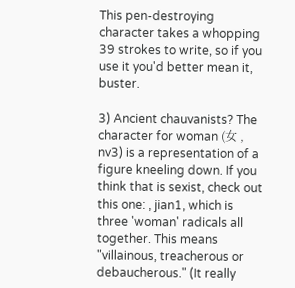This pen-destroying character takes a whopping 39 strokes to write, so if you use it you'd better mean it, buster.

3) Ancient chauvanists? The character for woman (女 , nv3) is a representation of a figure kneeling down. If you think that is sexist, check out this one: , jian1, which is three 'woman' radicals all together. This means "villainous, treacherous or debaucherous." (It really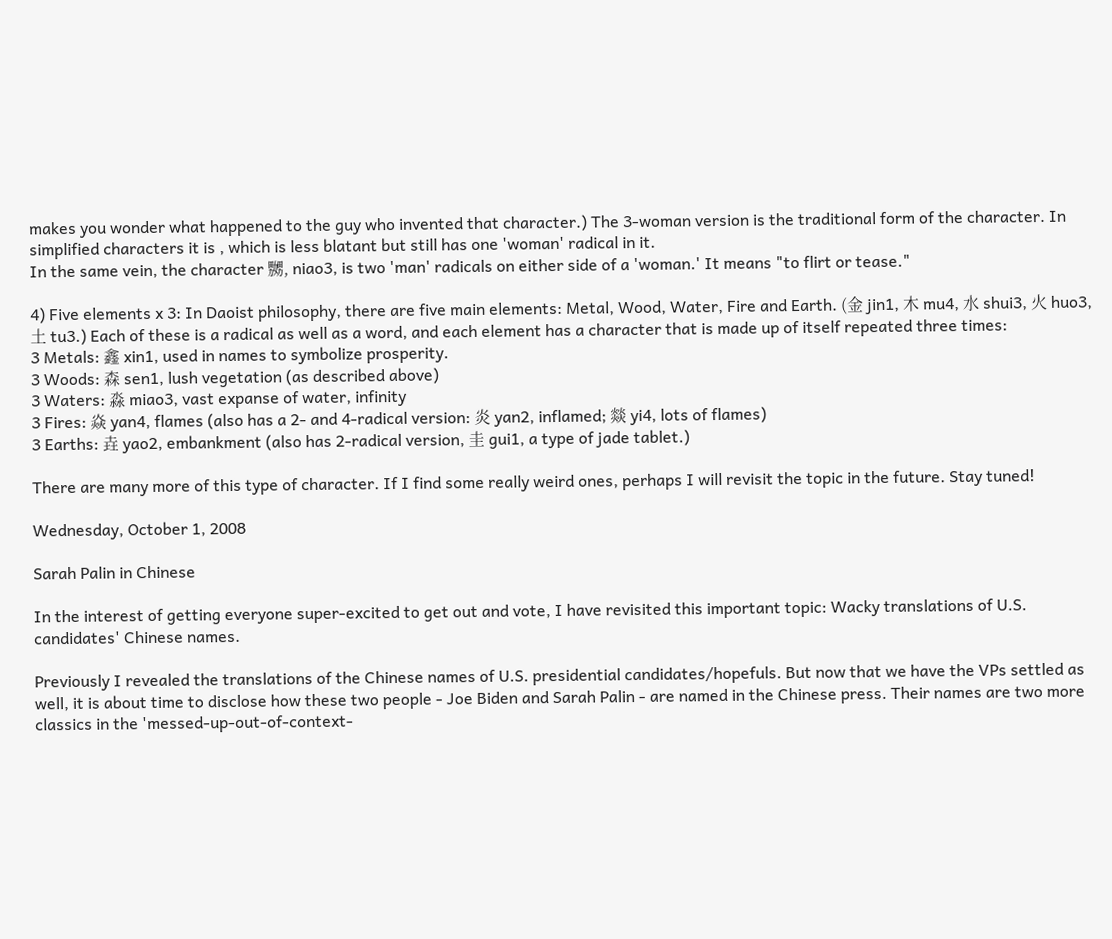makes you wonder what happened to the guy who invented that character.) The 3-woman version is the traditional form of the character. In simplified characters it is , which is less blatant but still has one 'woman' radical in it.
In the same vein, the character 嬲, niao3, is two 'man' radicals on either side of a 'woman.' It means "to flirt or tease."

4) Five elements x 3: In Daoist philosophy, there are five main elements: Metal, Wood, Water, Fire and Earth. (金 jin1, 木 mu4, 水 shui3, 火 huo3, 土 tu3.) Each of these is a radical as well as a word, and each element has a character that is made up of itself repeated three times:
3 Metals: 鑫 xin1, used in names to symbolize prosperity.
3 Woods: 森 sen1, lush vegetation (as described above)
3 Waters: 淼 miao3, vast expanse of water, infinity
3 Fires: 焱 yan4, flames (also has a 2- and 4-radical version: 炎 yan2, inflamed; 燚 yi4, lots of flames)
3 Earths: 垚 yao2, embankment (also has 2-radical version, 圭 gui1, a type of jade tablet.)

There are many more of this type of character. If I find some really weird ones, perhaps I will revisit the topic in the future. Stay tuned!

Wednesday, October 1, 2008

Sarah Palin in Chinese

In the interest of getting everyone super-excited to get out and vote, I have revisited this important topic: Wacky translations of U.S. candidates' Chinese names.

Previously I revealed the translations of the Chinese names of U.S. presidential candidates/hopefuls. But now that we have the VPs settled as well, it is about time to disclose how these two people - Joe Biden and Sarah Palin - are named in the Chinese press. Their names are two more classics in the 'messed-up-out-of-context-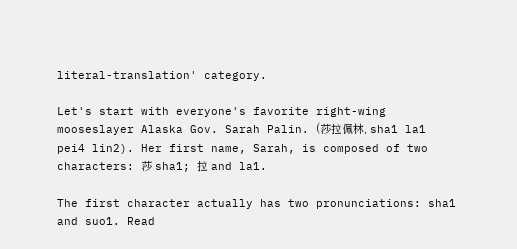literal-translation' category.

Let's start with everyone's favorite right-wing mooseslayer Alaska Gov. Sarah Palin. (莎拉佩林, sha1 la1 pei4 lin2). Her first name, Sarah, is composed of two characters: 莎 sha1; 拉 and la1.

The first character actually has two pronunciations: sha1 and suo1. Read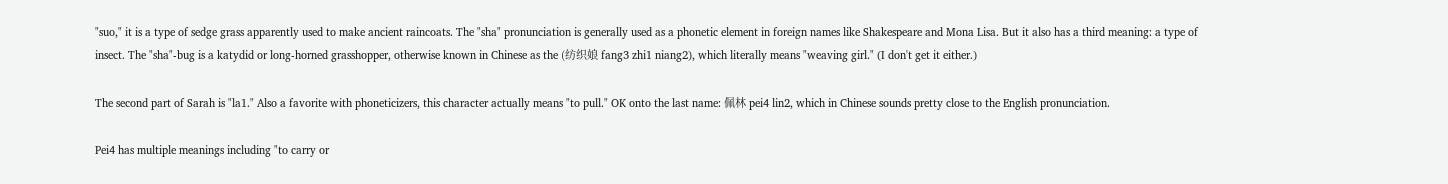"suo," it is a type of sedge grass apparently used to make ancient raincoats. The "sha" pronunciation is generally used as a phonetic element in foreign names like Shakespeare and Mona Lisa. But it also has a third meaning: a type of insect. The "sha"-bug is a katydid or long-horned grasshopper, otherwise known in Chinese as the (纺织娘 fang3 zhi1 niang2), which literally means "weaving girl." (I don't get it either.)

The second part of Sarah is "la1." Also a favorite with phoneticizers, this character actually means "to pull." OK onto the last name: 佩林 pei4 lin2, which in Chinese sounds pretty close to the English pronunciation.

Pei4 has multiple meanings including "to carry or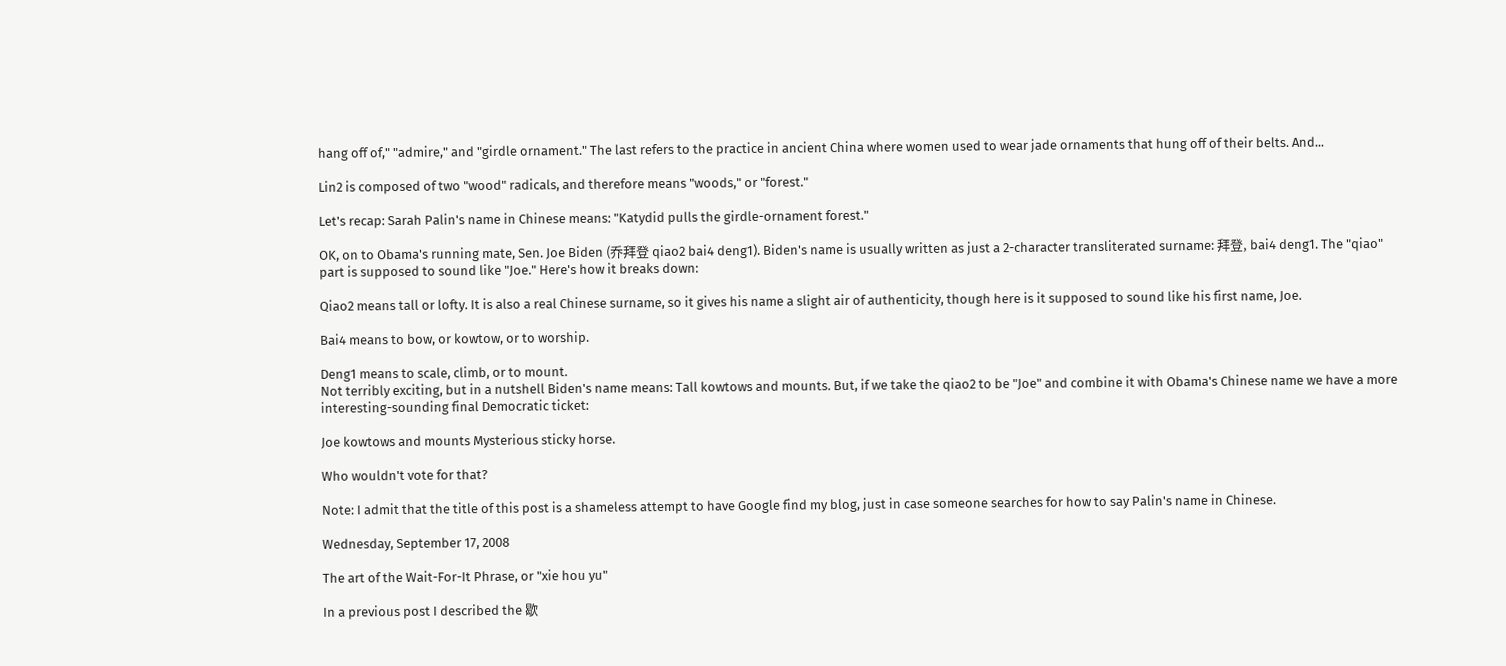hang off of," "admire," and "girdle ornament." The last refers to the practice in ancient China where women used to wear jade ornaments that hung off of their belts. And...

Lin2 is composed of two "wood" radicals, and therefore means "woods," or "forest."

Let's recap: Sarah Palin's name in Chinese means: "Katydid pulls the girdle-ornament forest."

OK, on to Obama's running mate, Sen. Joe Biden (乔拜登 qiao2 bai4 deng1). Biden's name is usually written as just a 2-character transliterated surname: 拜登, bai4 deng1. The "qiao" part is supposed to sound like "Joe." Here's how it breaks down:

Qiao2 means tall or lofty. It is also a real Chinese surname, so it gives his name a slight air of authenticity, though here is it supposed to sound like his first name, Joe.

Bai4 means to bow, or kowtow, or to worship.

Deng1 means to scale, climb, or to mount.
Not terribly exciting, but in a nutshell Biden's name means: Tall kowtows and mounts. But, if we take the qiao2 to be "Joe" and combine it with Obama's Chinese name we have a more interesting-sounding final Democratic ticket:

Joe kowtows and mounts Mysterious sticky horse.

Who wouldn't vote for that?

Note: I admit that the title of this post is a shameless attempt to have Google find my blog, just in case someone searches for how to say Palin's name in Chinese.

Wednesday, September 17, 2008

The art of the Wait-For-It Phrase, or "xie hou yu"

In a previous post I described the 歇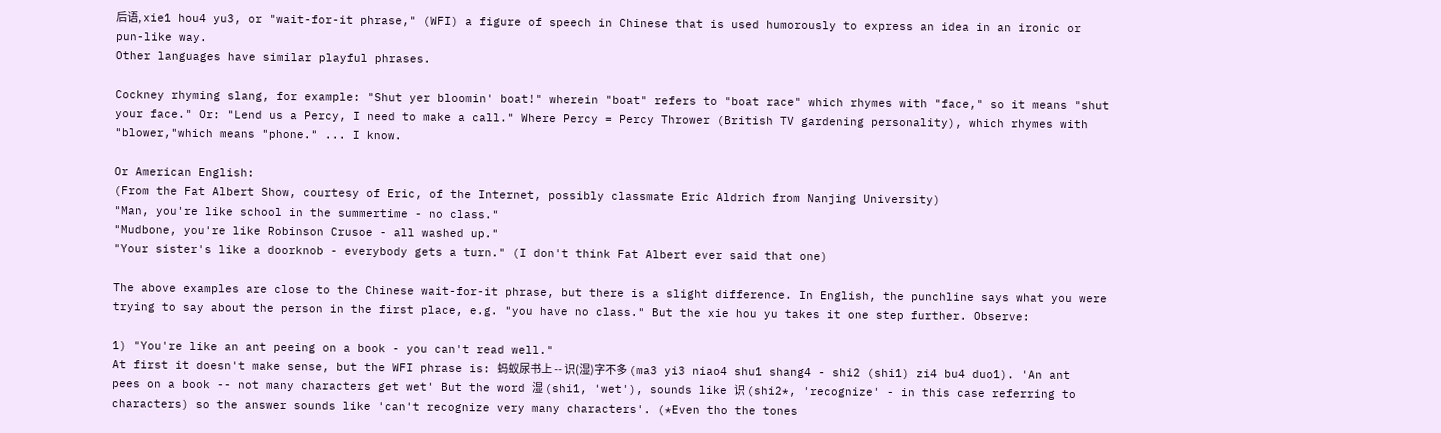后语, xie1 hou4 yu3, or "wait-for-it phrase," (WFI) a figure of speech in Chinese that is used humorously to express an idea in an ironic or pun-like way.
Other languages have similar playful phrases.

Cockney rhyming slang, for example: "Shut yer bloomin' boat!" wherein "boat" refers to "boat race" which rhymes with "face," so it means "shut your face." Or: "Lend us a Percy, I need to make a call." Where Percy = Percy Thrower (British TV gardening personality), which rhymes with "blower,"which means "phone." ... I know.

Or American English:
(From the Fat Albert Show, courtesy of Eric, of the Internet, possibly classmate Eric Aldrich from Nanjing University)
"Man, you're like school in the summertime - no class."
"Mudbone, you're like Robinson Crusoe - all washed up."
"Your sister's like a doorknob - everybody gets a turn." (I don't think Fat Albert ever said that one)

The above examples are close to the Chinese wait-for-it phrase, but there is a slight difference. In English, the punchline says what you were trying to say about the person in the first place, e.g. "you have no class." But the xie hou yu takes it one step further. Observe:

1) "You're like an ant peeing on a book - you can't read well."
At first it doesn't make sense, but the WFI phrase is: 蚂蚁尿书上 -- 识(湿)字不多 (ma3 yi3 niao4 shu1 shang4 - shi2 (shi1) zi4 bu4 duo1). 'An ant pees on a book -- not many characters get wet' But the word 湿 (shi1, 'wet'), sounds like 识 (shi2*, 'recognize' - in this case referring to characters) so the answer sounds like 'can't recognize very many characters'. (*Even tho the tones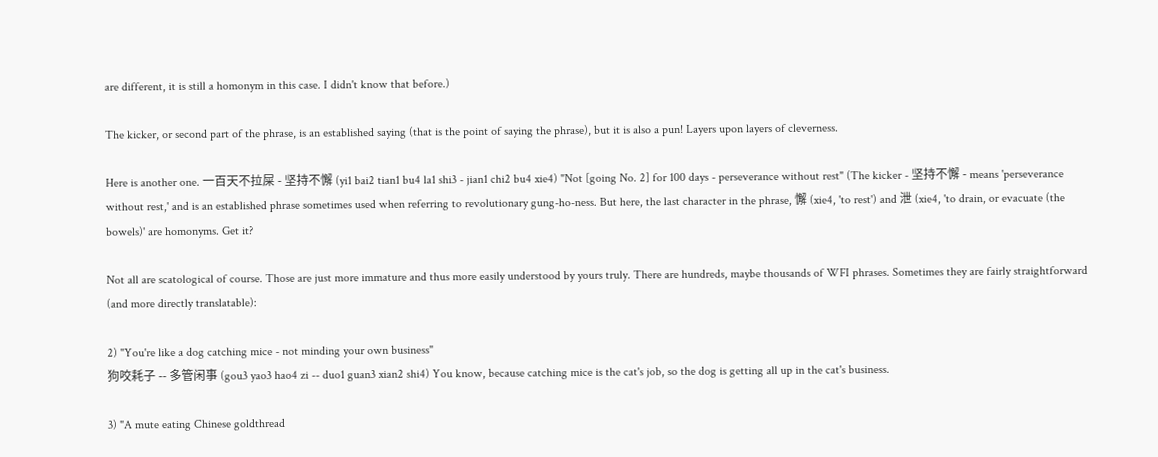are different, it is still a homonym in this case. I didn't know that before.)

The kicker, or second part of the phrase, is an established saying (that is the point of saying the phrase), but it is also a pun! Layers upon layers of cleverness.

Here is another one. 一百天不拉屎 - 坚持不懈 (yi1 bai2 tian1 bu4 la1 shi3 - jian1 chi2 bu4 xie4) "Not [going No. 2] for 100 days - perseverance without rest" (The kicker - 坚持不懈 - means 'perseverance without rest,' and is an established phrase sometimes used when referring to revolutionary gung-ho-ness. But here, the last character in the phrase, 懈 (xie4, 'to rest') and 泄 (xie4, 'to drain, or evacuate (the bowels)' are homonyms. Get it?

Not all are scatological of course. Those are just more immature and thus more easily understood by yours truly. There are hundreds, maybe thousands of WFI phrases. Sometimes they are fairly straightforward (and more directly translatable):

2) "You're like a dog catching mice - not minding your own business"
狗咬耗子 -- 多管闲事 (gou3 yao3 hao4 zi -- duo1 guan3 xian2 shi4) You know, because catching mice is the cat's job, so the dog is getting all up in the cat's business.

3) "A mute eating Chinese goldthread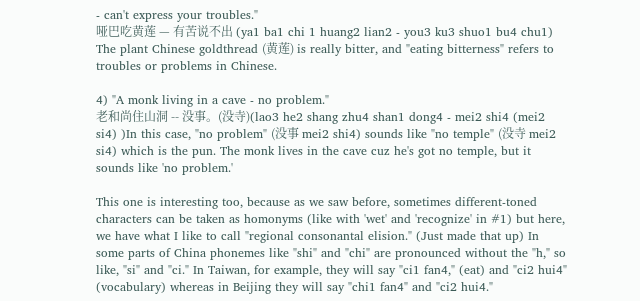- can't express your troubles."
哑巴吃黄莲 — 有苦说不出 (ya1 ba1 chi 1 huang2 lian2 - you3 ku3 shuo1 bu4 chu1)
The plant Chinese goldthread (黄莲) is really bitter, and "eating bitterness" refers to troubles or problems in Chinese.

4) "A monk living in a cave - no problem."
老和尚住山洞 -- 没事。(没寺)(lao3 he2 shang zhu4 shan1 dong4 - mei2 shi4 (mei2 si4) )In this case, "no problem" (没事 mei2 shi4) sounds like "no temple" (没寺 mei2 si4) which is the pun. The monk lives in the cave cuz he's got no temple, but it sounds like 'no problem.'

This one is interesting too, because as we saw before, sometimes different-toned characters can be taken as homonyms (like with 'wet' and 'recognize' in #1) but here, we have what I like to call "regional consonantal elision." (Just made that up) In some parts of China phonemes like "shi" and "chi" are pronounced without the "h," so like, "si" and "ci." In Taiwan, for example, they will say "ci1 fan4," (eat) and "ci2 hui4" (vocabulary) whereas in Beijing they will say "chi1 fan4" and "ci2 hui4."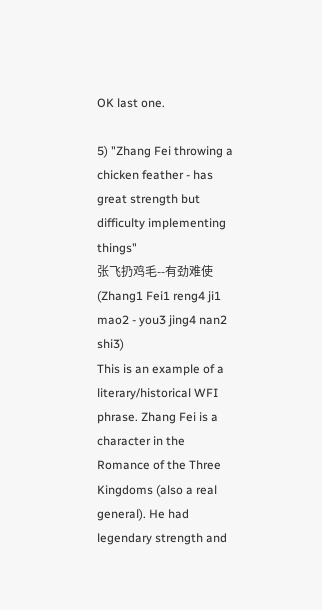OK last one.

5) "Zhang Fei throwing a chicken feather - has great strength but difficulty implementing things"
张飞扔鸡毛--有劲难使 (Zhang1 Fei1 reng4 ji1 mao2 - you3 jing4 nan2 shi3)
This is an example of a literary/historical WFI phrase. Zhang Fei is a character in the Romance of the Three Kingdoms (also a real general). He had legendary strength and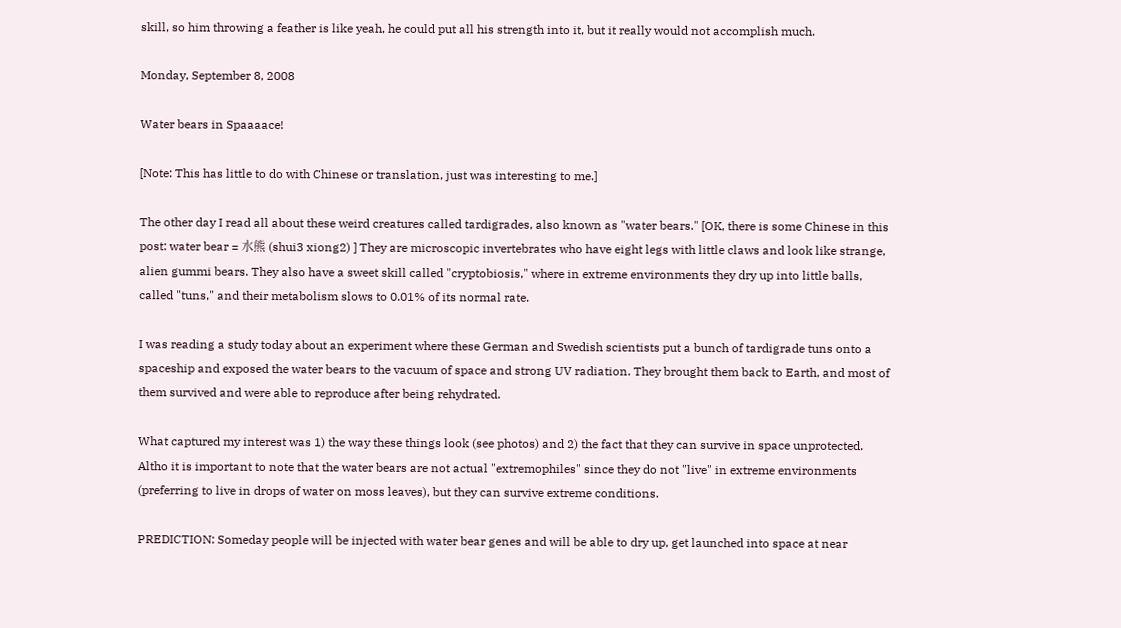skill, so him throwing a feather is like yeah, he could put all his strength into it, but it really would not accomplish much.

Monday, September 8, 2008

Water bears in Spaaaace!

[Note: This has little to do with Chinese or translation, just was interesting to me.]

The other day I read all about these weird creatures called tardigrades, also known as "water bears." [OK, there is some Chinese in this post: water bear = 水熊 (shui3 xiong2) ] They are microscopic invertebrates who have eight legs with little claws and look like strange, alien gummi bears. They also have a sweet skill called "cryptobiosis," where in extreme environments they dry up into little balls, called "tuns," and their metabolism slows to 0.01% of its normal rate.

I was reading a study today about an experiment where these German and Swedish scientists put a bunch of tardigrade tuns onto a spaceship and exposed the water bears to the vacuum of space and strong UV radiation. They brought them back to Earth, and most of them survived and were able to reproduce after being rehydrated.

What captured my interest was 1) the way these things look (see photos) and 2) the fact that they can survive in space unprotected. Altho it is important to note that the water bears are not actual "extremophiles" since they do not "live" in extreme environments (preferring to live in drops of water on moss leaves), but they can survive extreme conditions.

PREDICTION: Someday people will be injected with water bear genes and will be able to dry up, get launched into space at near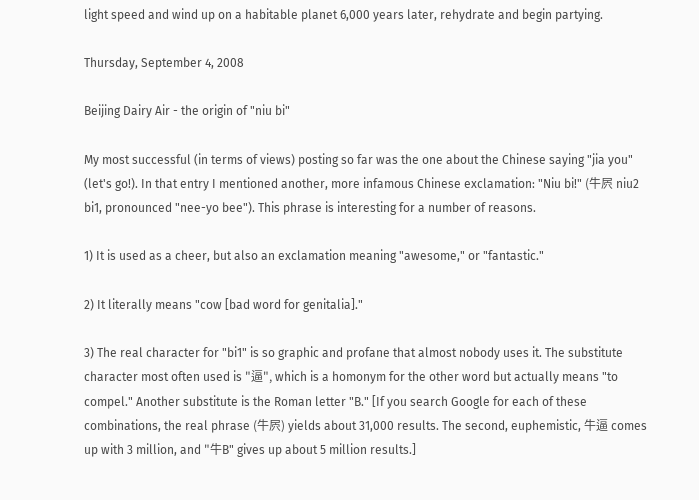light speed and wind up on a habitable planet 6,000 years later, rehydrate and begin partying.

Thursday, September 4, 2008

Beijing Dairy Air - the origin of "niu bi"

My most successful (in terms of views) posting so far was the one about the Chinese saying "jia you" (let's go!). In that entry I mentioned another, more infamous Chinese exclamation: "Niu bi!" (牛屄 niu2 bi1, pronounced "nee-yo bee"). This phrase is interesting for a number of reasons.

1) It is used as a cheer, but also an exclamation meaning "awesome," or "fantastic."

2) It literally means "cow [bad word for genitalia]."

3) The real character for "bi1" is so graphic and profane that almost nobody uses it. The substitute character most often used is "逼", which is a homonym for the other word but actually means "to compel." Another substitute is the Roman letter "B." [If you search Google for each of these combinations, the real phrase (牛屄) yields about 31,000 results. The second, euphemistic, 牛逼 comes up with 3 million, and "牛B" gives up about 5 million results.]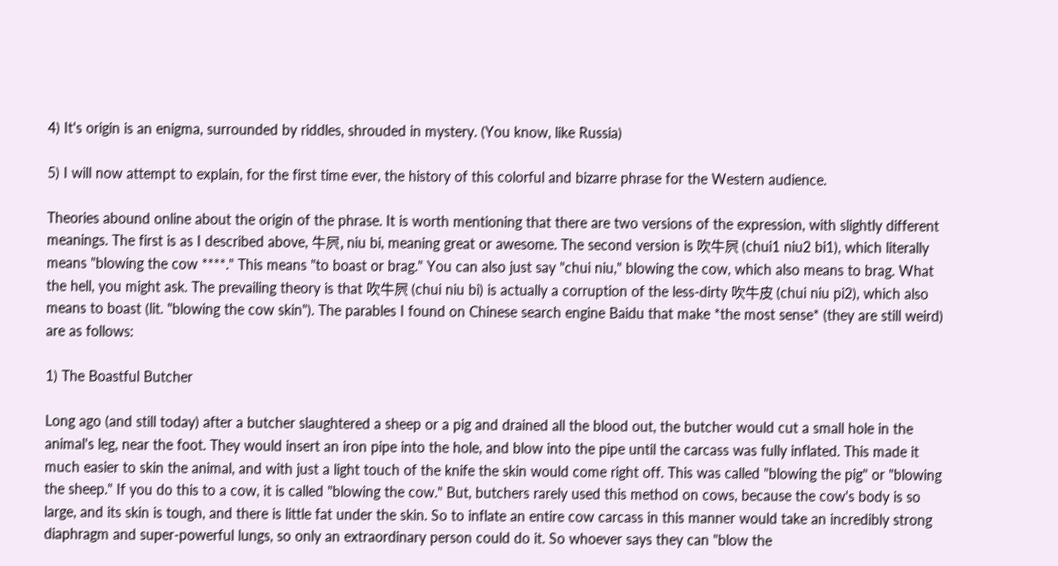4) It's origin is an enigma, surrounded by riddles, shrouded in mystery. (You know, like Russia)

5) I will now attempt to explain, for the first time ever, the history of this colorful and bizarre phrase for the Western audience.

Theories abound online about the origin of the phrase. It is worth mentioning that there are two versions of the expression, with slightly different meanings. The first is as I described above, 牛屄, niu bi, meaning great or awesome. The second version is 吹牛屄 (chui1 niu2 bi1), which literally means "blowing the cow ****." This means "to boast or brag." You can also just say "chui niu," blowing the cow, which also means to brag. What the hell, you might ask. The prevailing theory is that 吹牛屄 (chui niu bi) is actually a corruption of the less-dirty 吹牛皮 (chui niu pi2), which also means to boast (lit. "blowing the cow skin"). The parables I found on Chinese search engine Baidu that make *the most sense* (they are still weird) are as follows:

1) The Boastful Butcher

Long ago (and still today) after a butcher slaughtered a sheep or a pig and drained all the blood out, the butcher would cut a small hole in the animal's leg, near the foot. They would insert an iron pipe into the hole, and blow into the pipe until the carcass was fully inflated. This made it much easier to skin the animal, and with just a light touch of the knife the skin would come right off. This was called "blowing the pig" or "blowing the sheep." If you do this to a cow, it is called "blowing the cow." But, butchers rarely used this method on cows, because the cow's body is so large, and its skin is tough, and there is little fat under the skin. So to inflate an entire cow carcass in this manner would take an incredibly strong diaphragm and super-powerful lungs, so only an extraordinary person could do it. So whoever says they can "blow the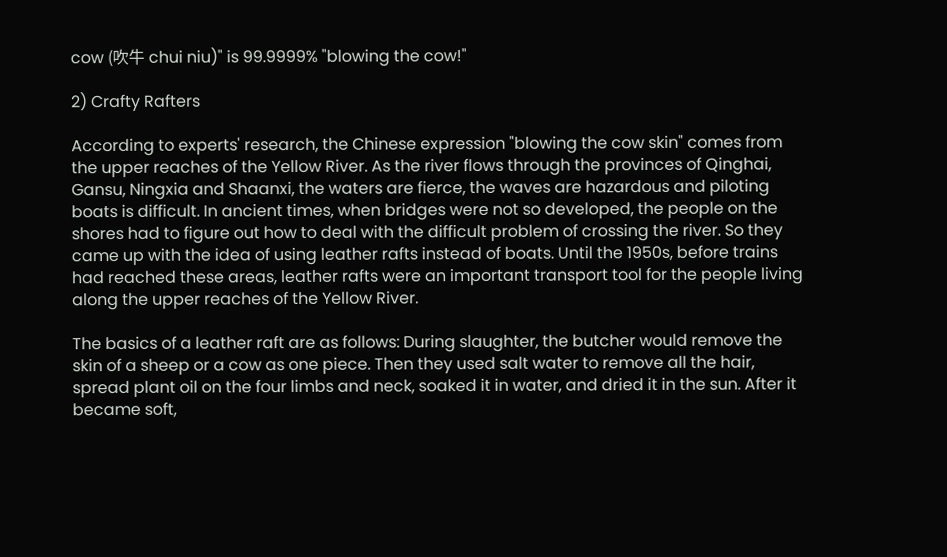cow (吹牛 chui niu)" is 99.9999% "blowing the cow!"

2) Crafty Rafters

According to experts' research, the Chinese expression "blowing the cow skin" comes from the upper reaches of the Yellow River. As the river flows through the provinces of Qinghai, Gansu, Ningxia and Shaanxi, the waters are fierce, the waves are hazardous and piloting boats is difficult. In ancient times, when bridges were not so developed, the people on the shores had to figure out how to deal with the difficult problem of crossing the river. So they came up with the idea of using leather rafts instead of boats. Until the 1950s, before trains had reached these areas, leather rafts were an important transport tool for the people living along the upper reaches of the Yellow River.

The basics of a leather raft are as follows: During slaughter, the butcher would remove the skin of a sheep or a cow as one piece. Then they used salt water to remove all the hair, spread plant oil on the four limbs and neck, soaked it in water, and dried it in the sun. After it became soft,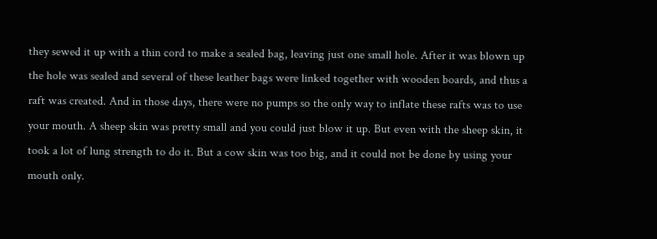they sewed it up with a thin cord to make a sealed bag, leaving just one small hole. After it was blown up the hole was sealed and several of these leather bags were linked together with wooden boards, and thus a raft was created. And in those days, there were no pumps so the only way to inflate these rafts was to use your mouth. A sheep skin was pretty small and you could just blow it up. But even with the sheep skin, it took a lot of lung strength to do it. But a cow skin was too big, and it could not be done by using your mouth only.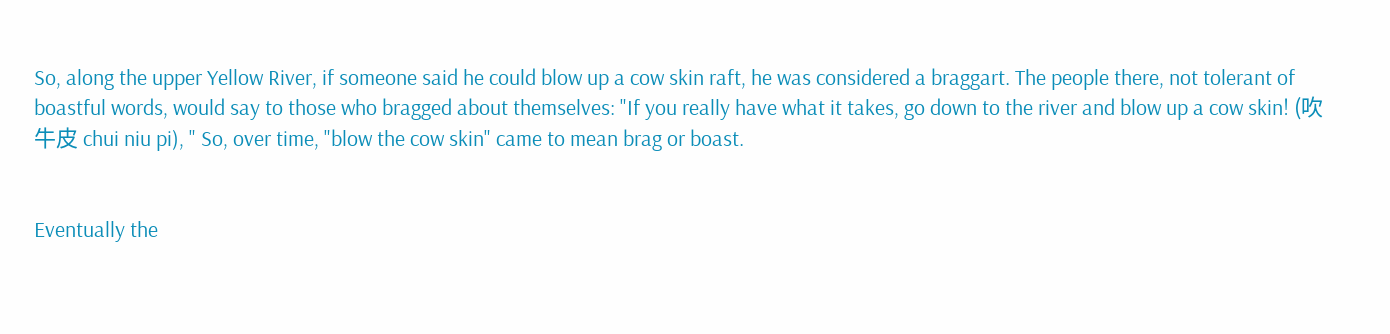So, along the upper Yellow River, if someone said he could blow up a cow skin raft, he was considered a braggart. The people there, not tolerant of boastful words, would say to those who bragged about themselves: "If you really have what it takes, go down to the river and blow up a cow skin! (吹牛皮 chui niu pi), " So, over time, "blow the cow skin" came to mean brag or boast.


Eventually the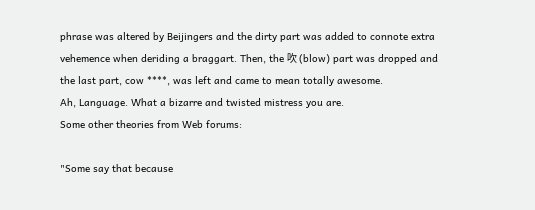phrase was altered by Beijingers and the dirty part was added to connote extra vehemence when deriding a braggart. Then, the 吹 (blow) part was dropped and the last part, cow ****, was left and came to mean totally awesome.
Ah, Language. What a bizarre and twisted mistress you are.
Some other theories from Web forums:

"Some say that because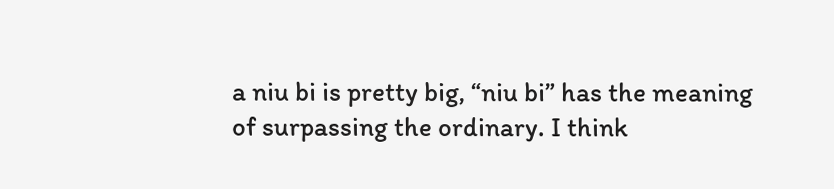a niu bi is pretty big, “niu bi” has the meaning of surpassing the ordinary. I think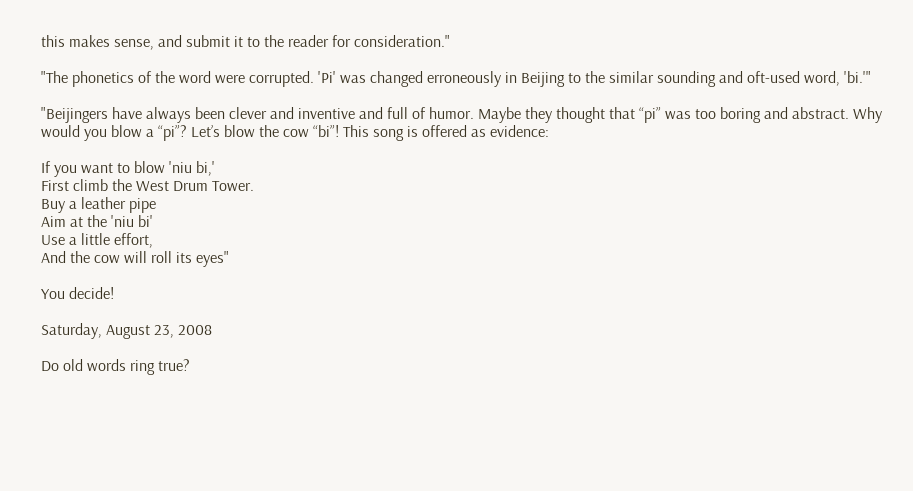this makes sense, and submit it to the reader for consideration."

"The phonetics of the word were corrupted. 'Pi' was changed erroneously in Beijing to the similar sounding and oft-used word, 'bi.'"

"Beijingers have always been clever and inventive and full of humor. Maybe they thought that “pi” was too boring and abstract. Why would you blow a “pi”? Let’s blow the cow “bi”! This song is offered as evidence:

If you want to blow 'niu bi,'
First climb the West Drum Tower.
Buy a leather pipe
Aim at the 'niu bi'
Use a little effort,
And the cow will roll its eyes"

You decide!

Saturday, August 23, 2008

Do old words ring true?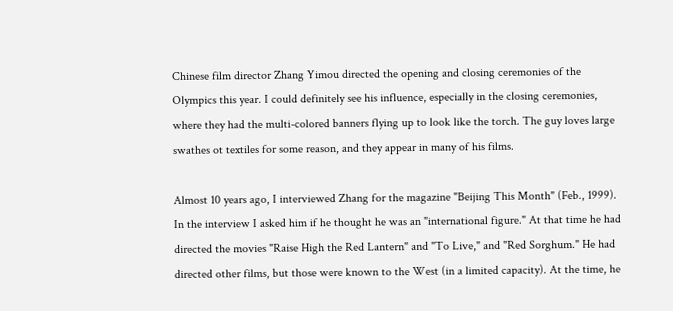Chinese film director Zhang Yimou directed the opening and closing ceremonies of the Olympics this year. I could definitely see his influence, especially in the closing ceremonies, where they had the multi-colored banners flying up to look like the torch. The guy loves large swathes ot textiles for some reason, and they appear in many of his films.

Almost 10 years ago, I interviewed Zhang for the magazine "Beijing This Month" (Feb., 1999). In the interview I asked him if he thought he was an "international figure." At that time he had directed the movies "Raise High the Red Lantern" and "To Live," and "Red Sorghum." He had directed other films, but those were known to the West (in a limited capacity). At the time, he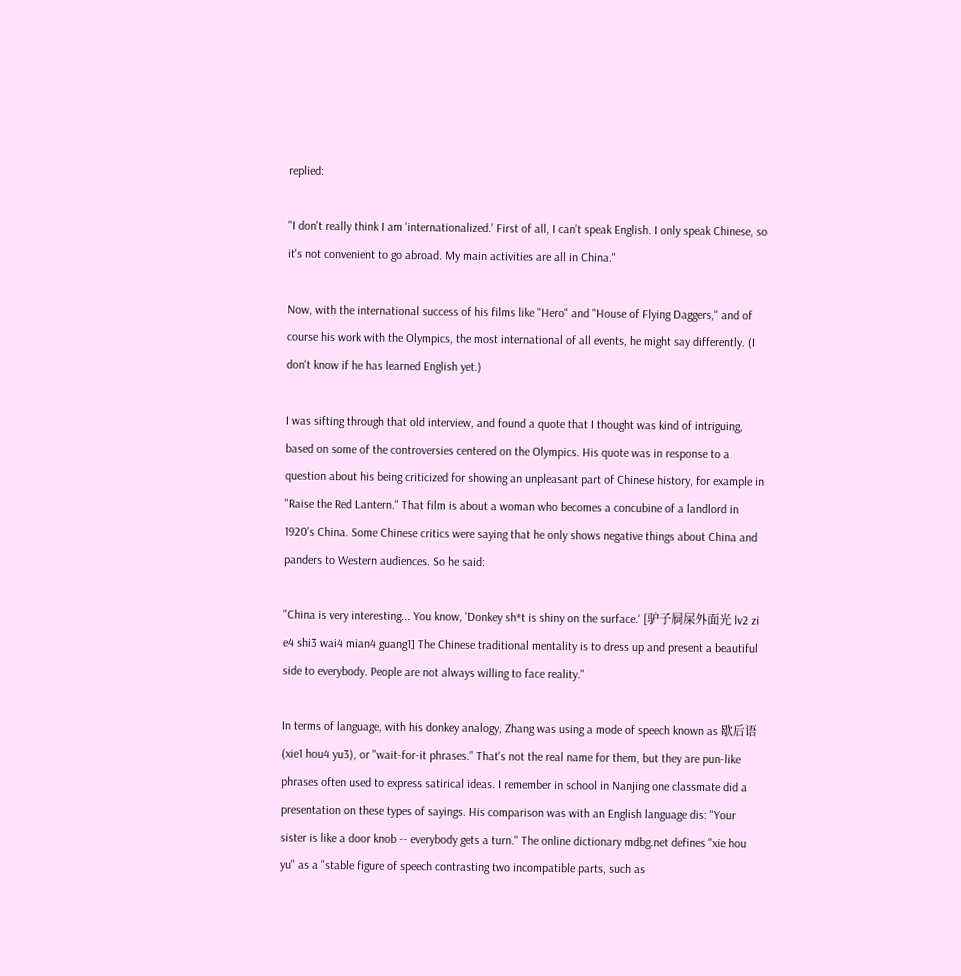replied:

"I don't really think I am 'internationalized.' First of all, I can't speak English. I only speak Chinese, so it's not convenient to go abroad. My main activities are all in China."

Now, with the international success of his films like "Hero" and "House of Flying Daggers," and of course his work with the Olympics, the most international of all events, he might say differently. (I don't know if he has learned English yet.)

I was sifting through that old interview, and found a quote that I thought was kind of intriguing, based on some of the controversies centered on the Olympics. His quote was in response to a question about his being criticized for showing an unpleasant part of Chinese history, for example in "Raise the Red Lantern." That film is about a woman who becomes a concubine of a landlord in 1920's China. Some Chinese critics were saying that he only shows negative things about China and panders to Western audiences. So he said:

"China is very interesting... You know, 'Donkey sh*t is shiny on the surface.' [驴子屙屎外面光 lv2 zi e4 shi3 wai4 mian4 guang1] The Chinese traditional mentality is to dress up and present a beautiful side to everybody. People are not always willing to face reality."

In terms of language, with his donkey analogy, Zhang was using a mode of speech known as 歇后语 (xie1 hou4 yu3), or "wait-for-it phrases." That's not the real name for them, but they are pun-like phrases often used to express satirical ideas. I remember in school in Nanjing one classmate did a presentation on these types of sayings. His comparison was with an English language dis: "Your sister is like a door knob -- everybody gets a turn." The online dictionary mdbg.net defines "xie hou yu" as a "stable figure of speech contrasting two incompatible parts, such as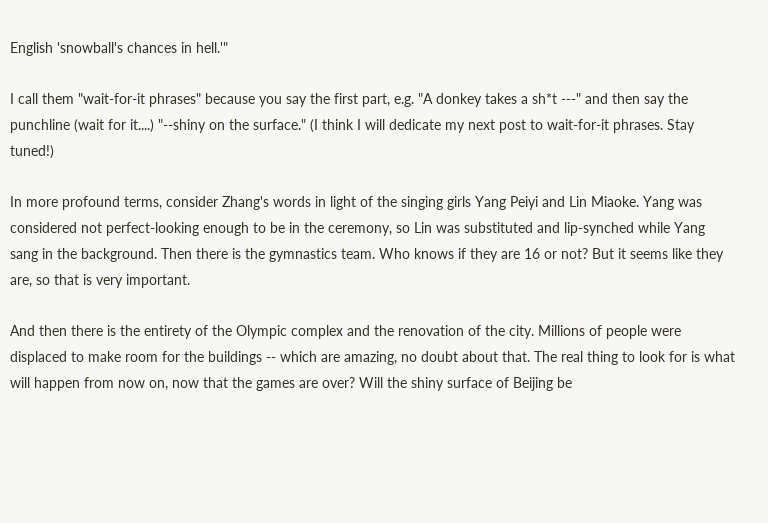English 'snowball's chances in hell.'"

I call them "wait-for-it phrases" because you say the first part, e.g. "A donkey takes a sh*t ---" and then say the punchline (wait for it....) "--shiny on the surface." (I think I will dedicate my next post to wait-for-it phrases. Stay tuned!)

In more profound terms, consider Zhang's words in light of the singing girls Yang Peiyi and Lin Miaoke. Yang was considered not perfect-looking enough to be in the ceremony, so Lin was substituted and lip-synched while Yang sang in the background. Then there is the gymnastics team. Who knows if they are 16 or not? But it seems like they are, so that is very important.

And then there is the entirety of the Olympic complex and the renovation of the city. Millions of people were displaced to make room for the buildings -- which are amazing, no doubt about that. The real thing to look for is what will happen from now on, now that the games are over? Will the shiny surface of Beijing be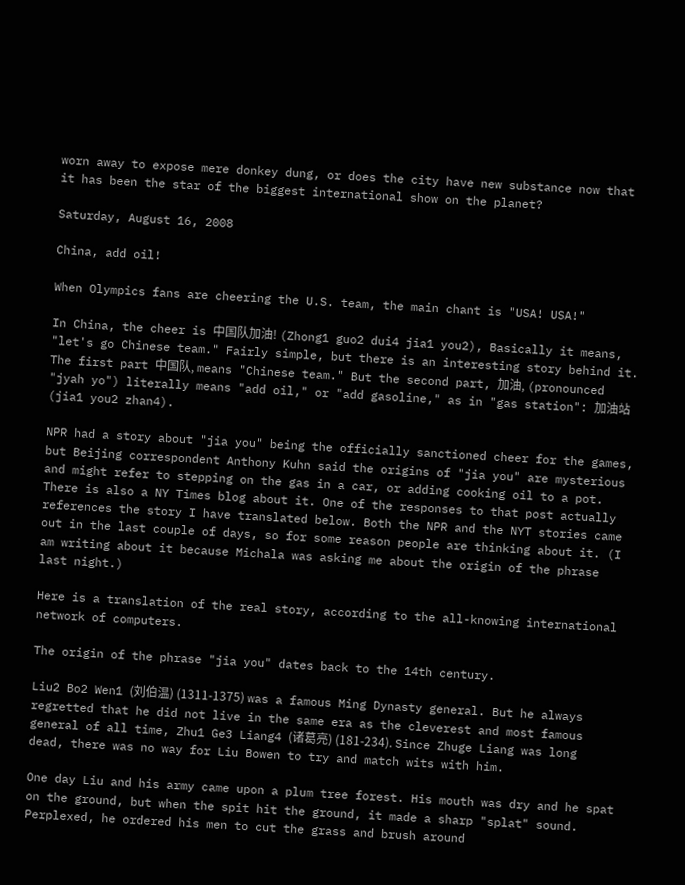worn away to expose mere donkey dung, or does the city have new substance now that it has been the star of the biggest international show on the planet?

Saturday, August 16, 2008

China, add oil!

When Olympics fans are cheering the U.S. team, the main chant is "USA! USA!"

In China, the cheer is 中国队加油! (Zhong1 guo2 dui4 jia1 you2), Basically it means, "let's go Chinese team." Fairly simple, but there is an interesting story behind it. The first part 中国队, means "Chinese team." But the second part, 加油, (pronounced "jyah yo") literally means "add oil," or "add gasoline," as in "gas station": 加油站 (jia1 you2 zhan4).

NPR had a story about "jia you" being the officially sanctioned cheer for the games, but Beijing correspondent Anthony Kuhn said the origins of "jia you" are mysterious and might refer to stepping on the gas in a car, or adding cooking oil to a pot. There is also a NY Times blog about it. One of the responses to that post actually references the story I have translated below. Both the NPR and the NYT stories came out in the last couple of days, so for some reason people are thinking about it. (I am writing about it because Michala was asking me about the origin of the phrase last night.)

Here is a translation of the real story, according to the all-knowing international network of computers.

The origin of the phrase "jia you" dates back to the 14th century.

Liu2 Bo2 Wen1 (刘伯温) (1311-1375) was a famous Ming Dynasty general. But he always regretted that he did not live in the same era as the cleverest and most famous general of all time, Zhu1 Ge3 Liang4 (诸葛亮) (181-234). Since Zhuge Liang was long dead, there was no way for Liu Bowen to try and match wits with him.

One day Liu and his army came upon a plum tree forest. His mouth was dry and he spat on the ground, but when the spit hit the ground, it made a sharp "splat" sound. Perplexed, he ordered his men to cut the grass and brush around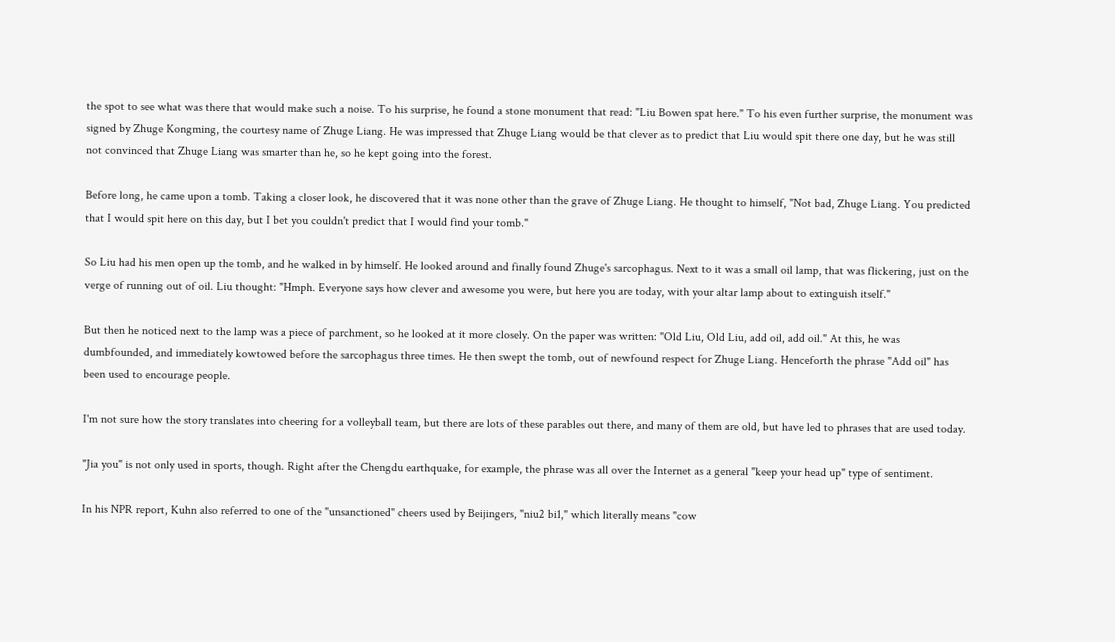the spot to see what was there that would make such a noise. To his surprise, he found a stone monument that read: "Liu Bowen spat here." To his even further surprise, the monument was signed by Zhuge Kongming, the courtesy name of Zhuge Liang. He was impressed that Zhuge Liang would be that clever as to predict that Liu would spit there one day, but he was still not convinced that Zhuge Liang was smarter than he, so he kept going into the forest.

Before long, he came upon a tomb. Taking a closer look, he discovered that it was none other than the grave of Zhuge Liang. He thought to himself, "Not bad, Zhuge Liang. You predicted that I would spit here on this day, but I bet you couldn't predict that I would find your tomb."

So Liu had his men open up the tomb, and he walked in by himself. He looked around and finally found Zhuge's sarcophagus. Next to it was a small oil lamp, that was flickering, just on the verge of running out of oil. Liu thought: "Hmph. Everyone says how clever and awesome you were, but here you are today, with your altar lamp about to extinguish itself."

But then he noticed next to the lamp was a piece of parchment, so he looked at it more closely. On the paper was written: "Old Liu, Old Liu, add oil, add oil." At this, he was dumbfounded, and immediately kowtowed before the sarcophagus three times. He then swept the tomb, out of newfound respect for Zhuge Liang. Henceforth the phrase "Add oil" has been used to encourage people.

I'm not sure how the story translates into cheering for a volleyball team, but there are lots of these parables out there, and many of them are old, but have led to phrases that are used today.

"Jia you" is not only used in sports, though. Right after the Chengdu earthquake, for example, the phrase was all over the Internet as a general "keep your head up" type of sentiment.

In his NPR report, Kuhn also referred to one of the "unsanctioned" cheers used by Beijingers, "niu2 bi1," which literally means "cow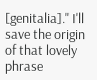[genitalia]." I'll save the origin of that lovely phrase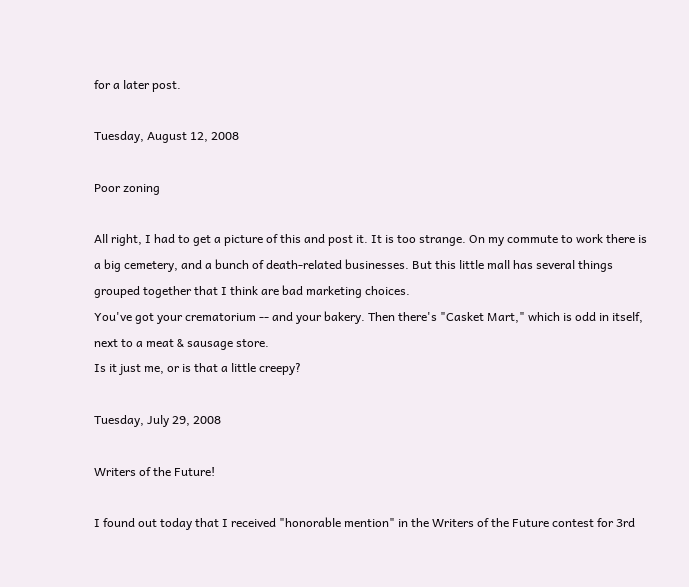for a later post.

Tuesday, August 12, 2008

Poor zoning

All right, I had to get a picture of this and post it. It is too strange. On my commute to work there is a big cemetery, and a bunch of death-related businesses. But this little mall has several things grouped together that I think are bad marketing choices.
You've got your crematorium -- and your bakery. Then there's "Casket Mart," which is odd in itself, next to a meat & sausage store.
Is it just me, or is that a little creepy?

Tuesday, July 29, 2008

Writers of the Future!

I found out today that I received "honorable mention" in the Writers of the Future contest for 3rd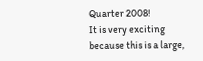Quarter 2008!
It is very exciting because this is a large,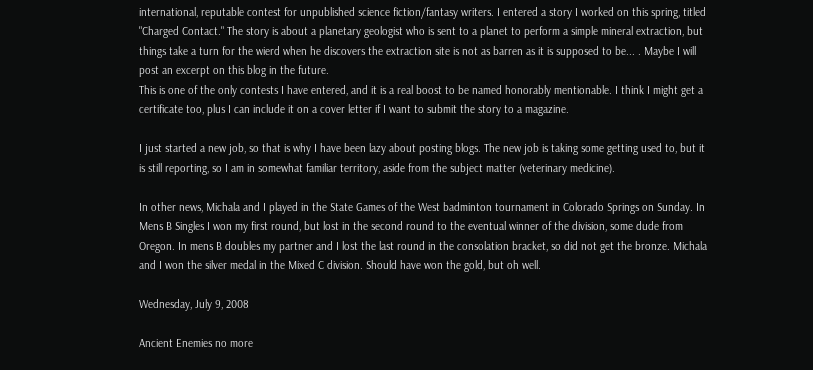international, reputable contest for unpublished science fiction/fantasy writers. I entered a story I worked on this spring, titled "Charged Contact." The story is about a planetary geologist who is sent to a planet to perform a simple mineral extraction, but things take a turn for the wierd when he discovers the extraction site is not as barren as it is supposed to be... . Maybe I will post an excerpt on this blog in the future.
This is one of the only contests I have entered, and it is a real boost to be named honorably mentionable. I think I might get a certificate too, plus I can include it on a cover letter if I want to submit the story to a magazine.

I just started a new job, so that is why I have been lazy about posting blogs. The new job is taking some getting used to, but it is still reporting, so I am in somewhat familiar territory, aside from the subject matter (veterinary medicine).

In other news, Michala and I played in the State Games of the West badminton tournament in Colorado Springs on Sunday. In Mens B Singles I won my first round, but lost in the second round to the eventual winner of the division, some dude from Oregon. In mens B doubles my partner and I lost the last round in the consolation bracket, so did not get the bronze. Michala and I won the silver medal in the Mixed C division. Should have won the gold, but oh well.

Wednesday, July 9, 2008

Ancient Enemies no more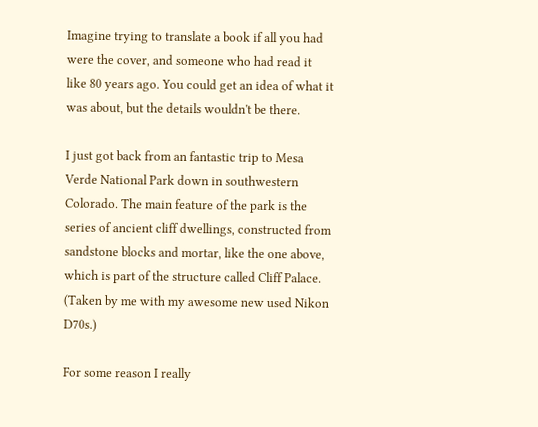Imagine trying to translate a book if all you had were the cover, and someone who had read it like 80 years ago. You could get an idea of what it was about, but the details wouldn't be there.

I just got back from an fantastic trip to Mesa Verde National Park down in southwestern Colorado. The main feature of the park is the series of ancient cliff dwellings, constructed from sandstone blocks and mortar, like the one above, which is part of the structure called Cliff Palace. (Taken by me with my awesome new used Nikon D70s.)

For some reason I really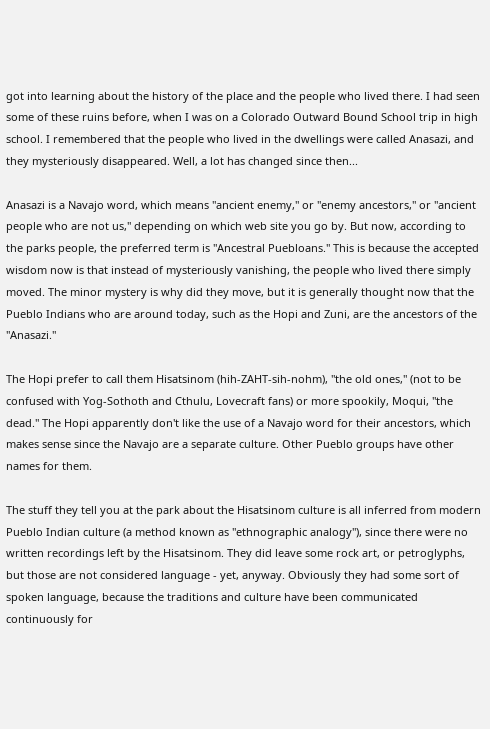got into learning about the history of the place and the people who lived there. I had seen some of these ruins before, when I was on a Colorado Outward Bound School trip in high school. I remembered that the people who lived in the dwellings were called Anasazi, and they mysteriously disappeared. Well, a lot has changed since then...

Anasazi is a Navajo word, which means "ancient enemy," or "enemy ancestors," or "ancient people who are not us," depending on which web site you go by. But now, according to the parks people, the preferred term is "Ancestral Puebloans." This is because the accepted wisdom now is that instead of mysteriously vanishing, the people who lived there simply moved. The minor mystery is why did they move, but it is generally thought now that the Pueblo Indians who are around today, such as the Hopi and Zuni, are the ancestors of the "Anasazi."

The Hopi prefer to call them Hisatsinom (hih-ZAHT-sih-nohm), "the old ones," (not to be confused with Yog-Sothoth and Cthulu, Lovecraft fans) or more spookily, Moqui, "the dead." The Hopi apparently don't like the use of a Navajo word for their ancestors, which makes sense since the Navajo are a separate culture. Other Pueblo groups have other names for them.

The stuff they tell you at the park about the Hisatsinom culture is all inferred from modern Pueblo Indian culture (a method known as "ethnographic analogy"), since there were no written recordings left by the Hisatsinom. They did leave some rock art, or petroglyphs, but those are not considered language - yet, anyway. Obviously they had some sort of spoken language, because the traditions and culture have been communicated continuously for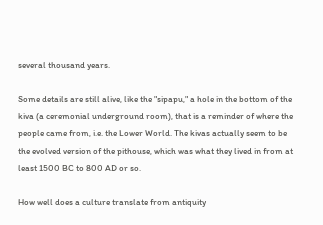several thousand years.

Some details are still alive, like the "sipapu," a hole in the bottom of the kiva (a ceremonial underground room), that is a reminder of where the people came from, i.e. the Lower World. The kivas actually seem to be the evolved version of the pithouse, which was what they lived in from at least 1500 BC to 800 AD or so.

How well does a culture translate from antiquity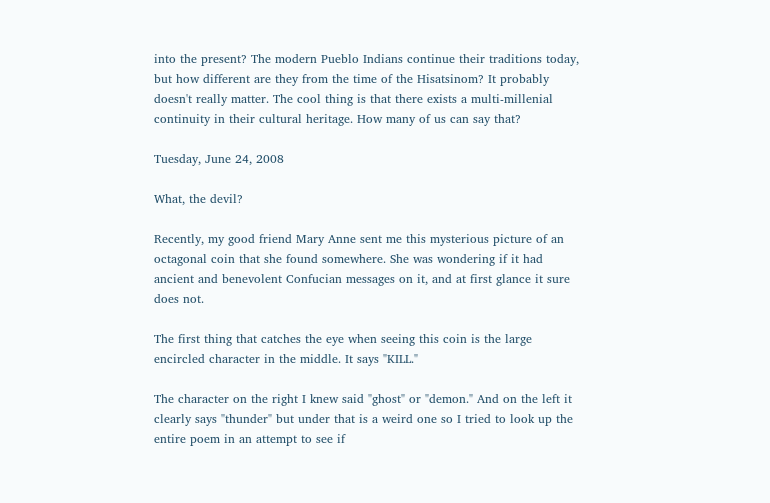into the present? The modern Pueblo Indians continue their traditions today, but how different are they from the time of the Hisatsinom? It probably doesn't really matter. The cool thing is that there exists a multi-millenial continuity in their cultural heritage. How many of us can say that?

Tuesday, June 24, 2008

What, the devil?

Recently, my good friend Mary Anne sent me this mysterious picture of an octagonal coin that she found somewhere. She was wondering if it had ancient and benevolent Confucian messages on it, and at first glance it sure does not.

The first thing that catches the eye when seeing this coin is the large encircled character in the middle. It says "KILL."

The character on the right I knew said "ghost" or "demon." And on the left it clearly says "thunder" but under that is a weird one so I tried to look up the entire poem in an attempt to see if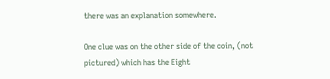there was an explanation somewhere.

One clue was on the other side of the coin, (not pictured) which has the Eight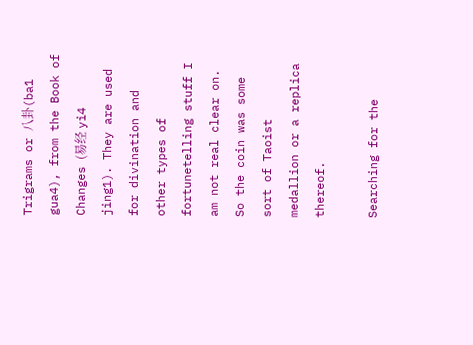Trigrams or 八卦(ba1 gua4), from the Book of Changes (易经 yi4 jing1). They are used for divination and other types of fortunetelling stuff I am not real clear on. So the coin was some sort of Taoist medallion or a replica thereof.

Searching for the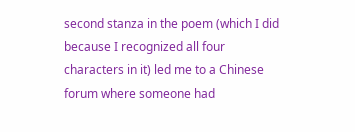second stanza in the poem (which I did because I recognized all four characters in it) led me to a Chinese forum where someone had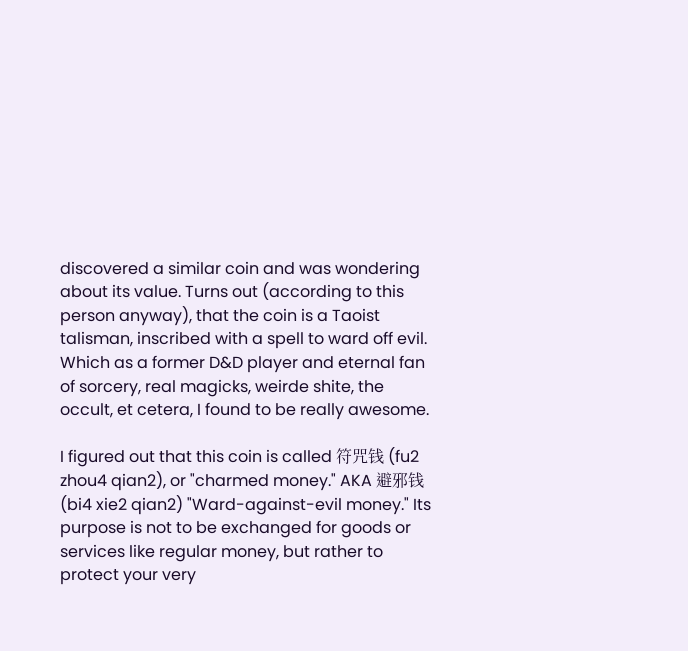discovered a similar coin and was wondering about its value. Turns out (according to this person anyway), that the coin is a Taoist talisman, inscribed with a spell to ward off evil. Which as a former D&D player and eternal fan of sorcery, real magicks, weirde shite, the occult, et cetera, I found to be really awesome.

I figured out that this coin is called 符咒钱 (fu2 zhou4 qian2), or "charmed money." AKA 避邪钱 (bi4 xie2 qian2) "Ward-against-evil money." Its purpose is not to be exchanged for goods or services like regular money, but rather to protect your very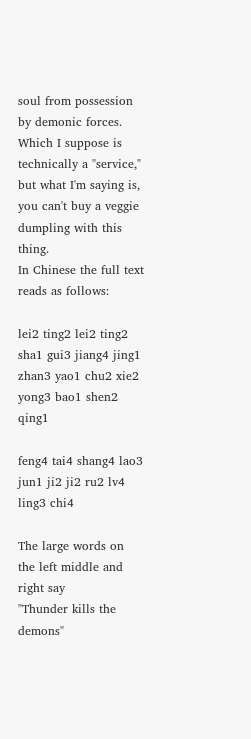soul from possession by demonic forces. Which I suppose is technically a "service," but what I'm saying is, you can't buy a veggie dumpling with this thing.
In Chinese the full text reads as follows:

lei2 ting2 lei2 ting2
sha1 gui3 jiang4 jing1
zhan3 yao1 chu2 xie2
yong3 bao1 shen2 qing1

feng4 tai4 shang4 lao3 jun1 ji2 ji2 ru2 lv4 ling3 chi4

The large words on the left middle and right say
"Thunder kills the demons"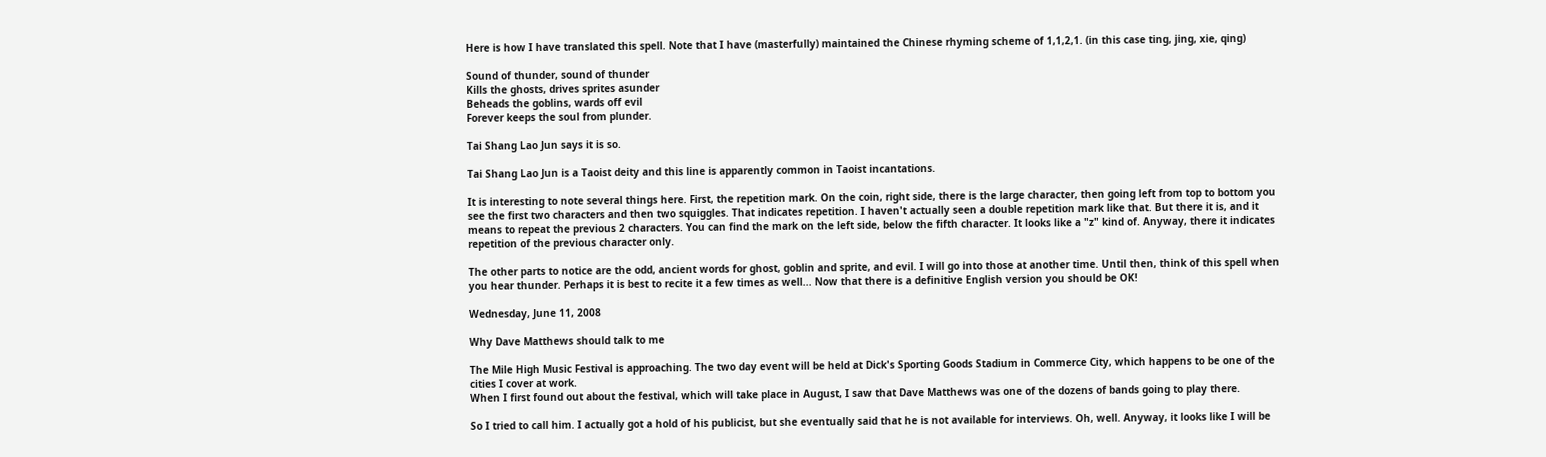Here is how I have translated this spell. Note that I have (masterfully) maintained the Chinese rhyming scheme of 1,1,2,1. (in this case ting, jing, xie, qing)

Sound of thunder, sound of thunder
Kills the ghosts, drives sprites asunder
Beheads the goblins, wards off evil
Forever keeps the soul from plunder.

Tai Shang Lao Jun says it is so.

Tai Shang Lao Jun is a Taoist deity and this line is apparently common in Taoist incantations.

It is interesting to note several things here. First, the repetition mark. On the coin, right side, there is the large character, then going left from top to bottom you see the first two characters and then two squiggles. That indicates repetition. I haven't actually seen a double repetition mark like that. But there it is, and it means to repeat the previous 2 characters. You can find the mark on the left side, below the fifth character. It looks like a "z" kind of. Anyway, there it indicates repetition of the previous character only.

The other parts to notice are the odd, ancient words for ghost, goblin and sprite, and evil. I will go into those at another time. Until then, think of this spell when you hear thunder. Perhaps it is best to recite it a few times as well... Now that there is a definitive English version you should be OK!

Wednesday, June 11, 2008

Why Dave Matthews should talk to me

The Mile High Music Festival is approaching. The two day event will be held at Dick's Sporting Goods Stadium in Commerce City, which happens to be one of the cities I cover at work.
When I first found out about the festival, which will take place in August, I saw that Dave Matthews was one of the dozens of bands going to play there.

So I tried to call him. I actually got a hold of his publicist, but she eventually said that he is not available for interviews. Oh, well. Anyway, it looks like I will be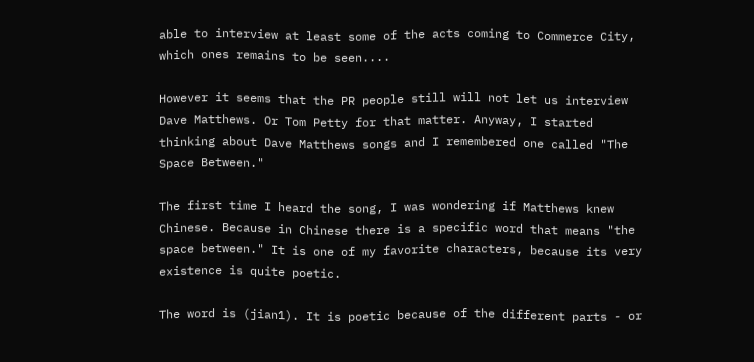able to interview at least some of the acts coming to Commerce City, which ones remains to be seen....

However it seems that the PR people still will not let us interview Dave Matthews. Or Tom Petty for that matter. Anyway, I started thinking about Dave Matthews songs and I remembered one called "The Space Between."

The first time I heard the song, I was wondering if Matthews knew Chinese. Because in Chinese there is a specific word that means "the space between." It is one of my favorite characters, because its very existence is quite poetic.

The word is (jian1). It is poetic because of the different parts - or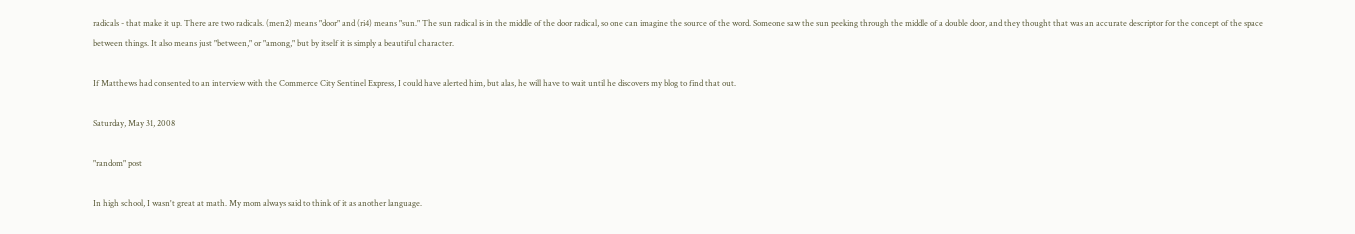radicals - that make it up. There are two radicals. (men2) means "door" and (ri4) means "sun." The sun radical is in the middle of the door radical, so one can imagine the source of the word. Someone saw the sun peeking through the middle of a double door, and they thought that was an accurate descriptor for the concept of the space between things. It also means just "between," or "among," but by itself it is simply a beautiful character.

If Matthews had consented to an interview with the Commerce City Sentinel Express, I could have alerted him, but alas, he will have to wait until he discovers my blog to find that out.

Saturday, May 31, 2008

"random" post

In high school, I wasn't great at math. My mom always said to think of it as another language.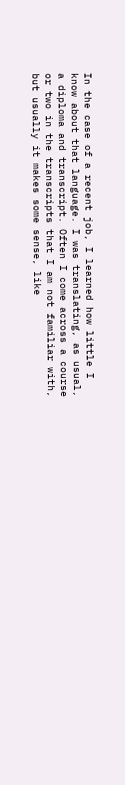In the case of a recent job, I learned how little I know about that language. I was translating, as usual, a diploma and transcript. Often I come across a course or two in the transcripts that I am not familiar with, but usually it makes some sense, like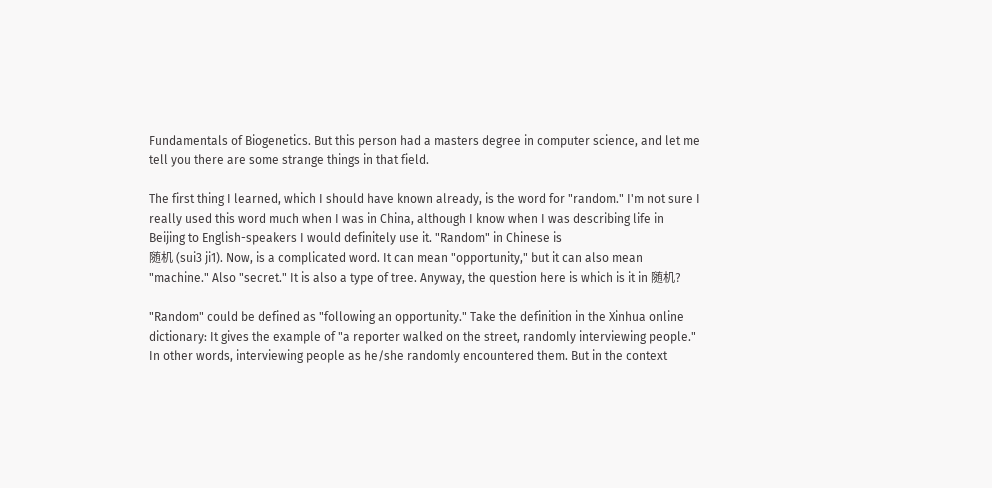Fundamentals of Biogenetics. But this person had a masters degree in computer science, and let me tell you there are some strange things in that field.

The first thing I learned, which I should have known already, is the word for "random." I'm not sure I really used this word much when I was in China, although I know when I was describing life in Beijing to English-speakers I would definitely use it. "Random" in Chinese is
随机 (sui3 ji1). Now, is a complicated word. It can mean "opportunity," but it can also mean "machine." Also "secret." It is also a type of tree. Anyway, the question here is which is it in 随机?

"Random" could be defined as "following an opportunity." Take the definition in the Xinhua online dictionary: It gives the example of "a reporter walked on the street, randomly interviewing people." In other words, interviewing people as he/she randomly encountered them. But in the context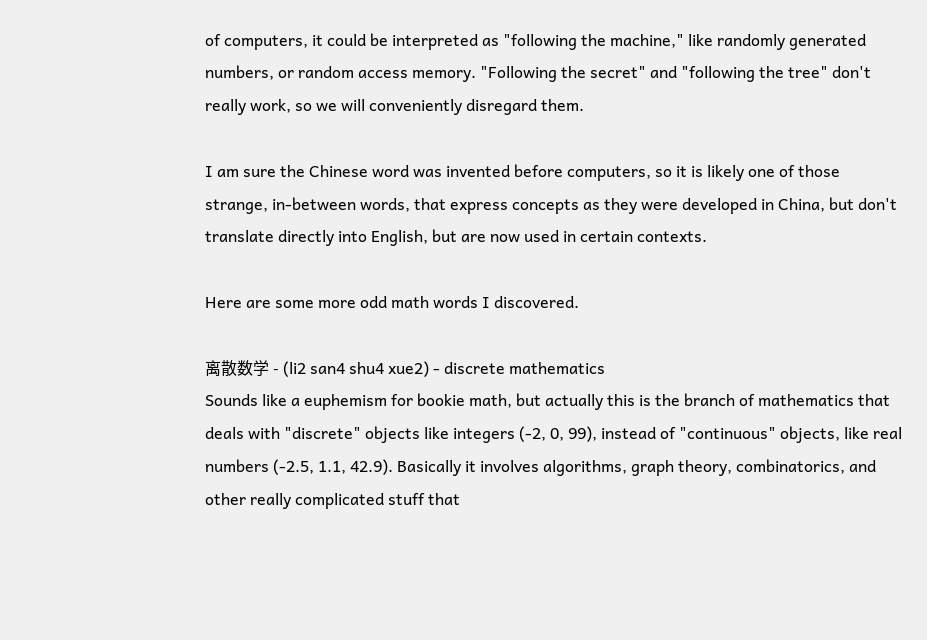of computers, it could be interpreted as "following the machine," like randomly generated numbers, or random access memory. "Following the secret" and "following the tree" don't really work, so we will conveniently disregard them.

I am sure the Chinese word was invented before computers, so it is likely one of those strange, in-between words, that express concepts as they were developed in China, but don't translate directly into English, but are now used in certain contexts.

Here are some more odd math words I discovered.

离散数学 - (li2 san4 shu4 xue2) - discrete mathematics
Sounds like a euphemism for bookie math, but actually this is the branch of mathematics that deals with "discrete" objects like integers (-2, 0, 99), instead of "continuous" objects, like real numbers (-2.5, 1.1, 42.9). Basically it involves algorithms, graph theory, combinatorics, and other really complicated stuff that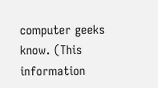computer geeks know. (This information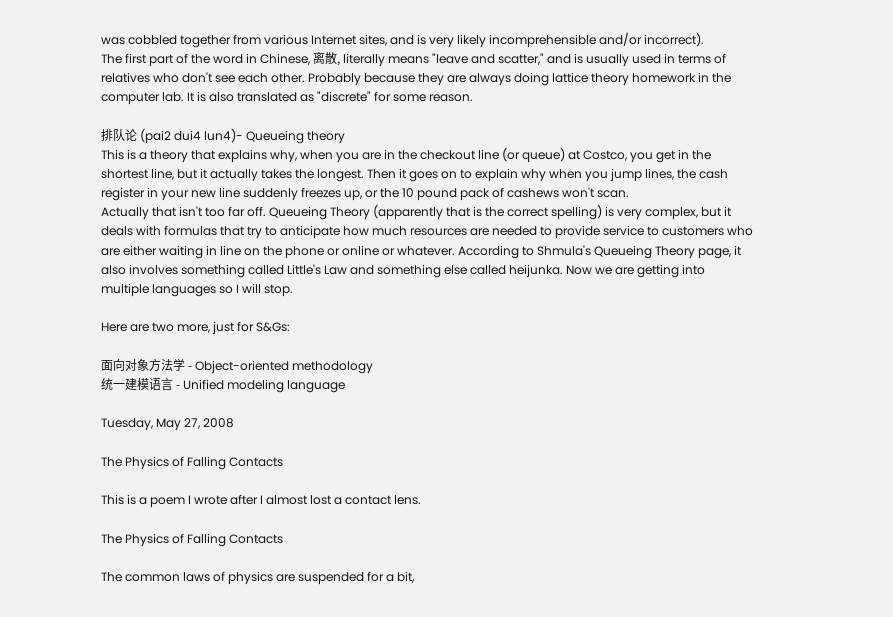was cobbled together from various Internet sites, and is very likely incomprehensible and/or incorrect).
The first part of the word in Chinese, 离散, literally means "leave and scatter," and is usually used in terms of relatives who don't see each other. Probably because they are always doing lattice theory homework in the computer lab. It is also translated as "discrete" for some reason.

排队论 (pai2 dui4 lun4)- Queueing theory
This is a theory that explains why, when you are in the checkout line (or queue) at Costco, you get in the shortest line, but it actually takes the longest. Then it goes on to explain why when you jump lines, the cash register in your new line suddenly freezes up, or the 10 pound pack of cashews won't scan.
Actually that isn't too far off. Queueing Theory (apparently that is the correct spelling) is very complex, but it deals with formulas that try to anticipate how much resources are needed to provide service to customers who are either waiting in line on the phone or online or whatever. According to Shmula's Queueing Theory page, it also involves something called Little's Law and something else called heijunka. Now we are getting into multiple languages so I will stop.

Here are two more, just for S&Gs:

面向对象方法学 - Object-oriented methodology
统一建模语言 - Unified modeling language

Tuesday, May 27, 2008

The Physics of Falling Contacts

This is a poem I wrote after I almost lost a contact lens.

The Physics of Falling Contacts

The common laws of physics are suspended for a bit,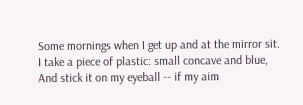Some mornings when I get up and at the mirror sit.
I take a piece of plastic: small concave and blue,
And stick it on my eyeball -- if my aim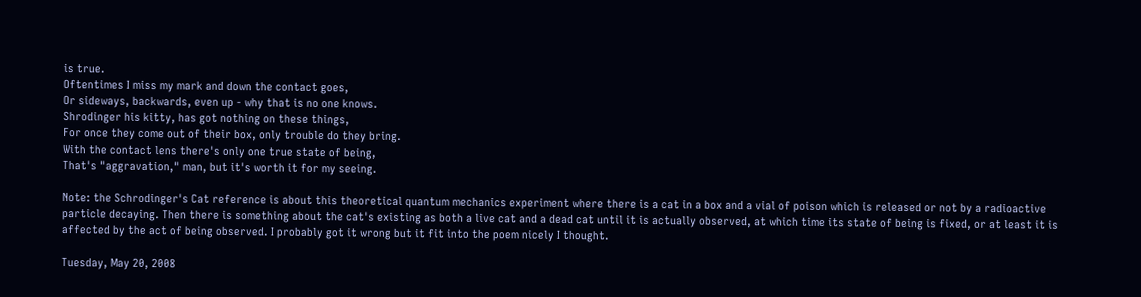is true.
Oftentimes I miss my mark and down the contact goes,
Or sideways, backwards, even up - why that is no one knows.
Shrodinger his kitty, has got nothing on these things,
For once they come out of their box, only trouble do they bring.
With the contact lens there's only one true state of being,
That's "aggravation," man, but it's worth it for my seeing.

Note: the Schrodinger's Cat reference is about this theoretical quantum mechanics experiment where there is a cat in a box and a vial of poison which is released or not by a radioactive particle decaying. Then there is something about the cat's existing as both a live cat and a dead cat until it is actually observed, at which time its state of being is fixed, or at least it is affected by the act of being observed. I probably got it wrong but it fit into the poem nicely I thought.

Tuesday, May 20, 2008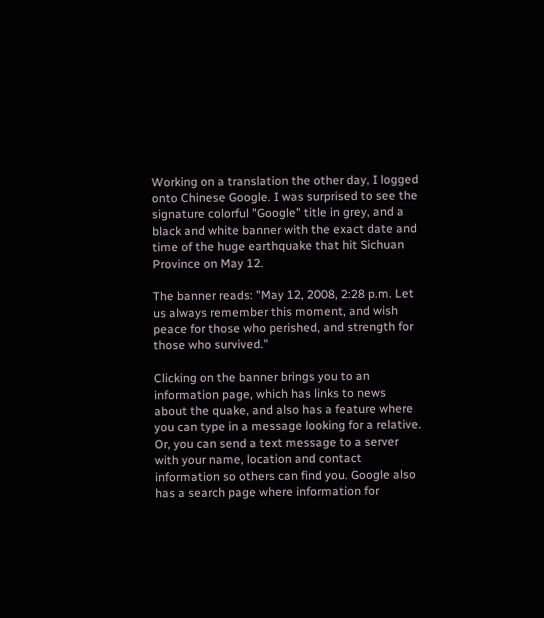Working on a translation the other day, I logged onto Chinese Google. I was surprised to see the signature colorful "Google" title in grey, and a black and white banner with the exact date and time of the huge earthquake that hit Sichuan Province on May 12.

The banner reads: "May 12, 2008, 2:28 p.m. Let us always remember this moment, and wish peace for those who perished, and strength for those who survived."

Clicking on the banner brings you to an information page, which has links to news about the quake, and also has a feature where you can type in a message looking for a relative. Or, you can send a text message to a server with your name, location and contact information so others can find you. Google also has a search page where information for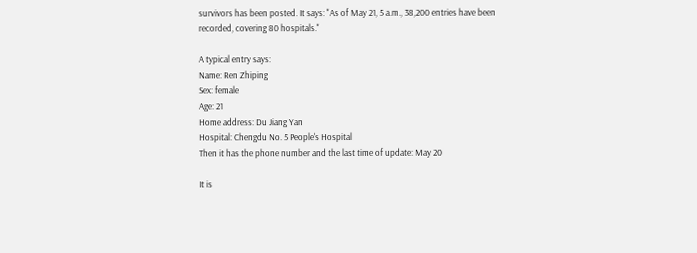survivors has been posted. It says: "As of May 21, 5 a.m., 38,200 entries have been recorded, covering 80 hospitals."

A typical entry says:
Name: Ren Zhiping
Sex: female
Age: 21
Home address: Du Jiang Yan
Hospital: Chengdu No. 5 People's Hospital
Then it has the phone number and the last time of update: May 20

It is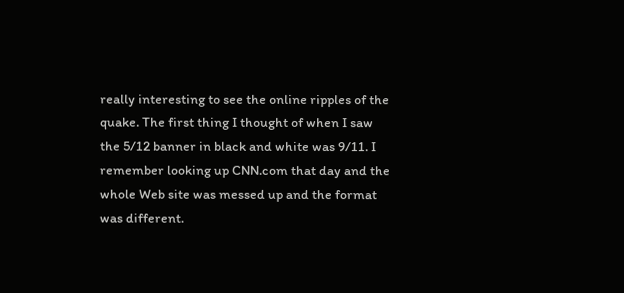really interesting to see the online ripples of the quake. The first thing I thought of when I saw the 5/12 banner in black and white was 9/11. I remember looking up CNN.com that day and the whole Web site was messed up and the format was different.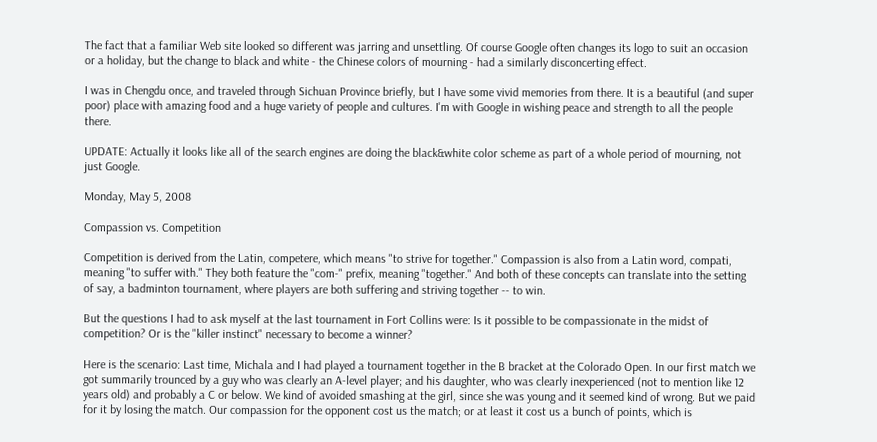The fact that a familiar Web site looked so different was jarring and unsettling. Of course Google often changes its logo to suit an occasion or a holiday, but the change to black and white - the Chinese colors of mourning - had a similarly disconcerting effect.

I was in Chengdu once, and traveled through Sichuan Province briefly, but I have some vivid memories from there. It is a beautiful (and super poor) place with amazing food and a huge variety of people and cultures. I'm with Google in wishing peace and strength to all the people there.

UPDATE: Actually it looks like all of the search engines are doing the black&white color scheme as part of a whole period of mourning, not just Google.

Monday, May 5, 2008

Compassion vs. Competition

Competition is derived from the Latin, competere, which means "to strive for together." Compassion is also from a Latin word, compati, meaning "to suffer with." They both feature the "com-" prefix, meaning "together." And both of these concepts can translate into the setting of say, a badminton tournament, where players are both suffering and striving together -- to win.

But the questions I had to ask myself at the last tournament in Fort Collins were: Is it possible to be compassionate in the midst of competition? Or is the "killer instinct" necessary to become a winner?

Here is the scenario: Last time, Michala and I had played a tournament together in the B bracket at the Colorado Open. In our first match we got summarily trounced by a guy who was clearly an A-level player; and his daughter, who was clearly inexperienced (not to mention like 12 years old) and probably a C or below. We kind of avoided smashing at the girl, since she was young and it seemed kind of wrong. But we paid for it by losing the match. Our compassion for the opponent cost us the match; or at least it cost us a bunch of points, which is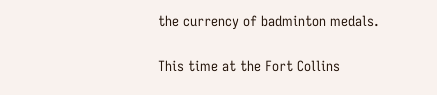the currency of badminton medals.

This time at the Fort Collins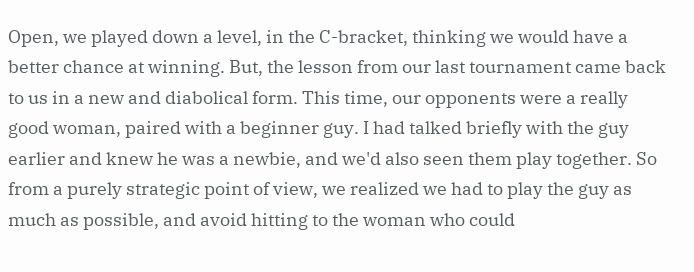Open, we played down a level, in the C-bracket, thinking we would have a better chance at winning. But, the lesson from our last tournament came back to us in a new and diabolical form. This time, our opponents were a really good woman, paired with a beginner guy. I had talked briefly with the guy earlier and knew he was a newbie, and we'd also seen them play together. So from a purely strategic point of view, we realized we had to play the guy as much as possible, and avoid hitting to the woman who could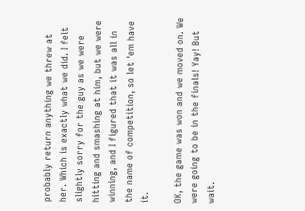probably return anything we threw at her. Which is exactly what we did. I felt slightly sorry for the guy as we were hitting and smashing at him, but we were winning, and I figured that it was all in the name of competition, so let 'em have it.

OK, the game was won and we moved on. We were going to be in the finals! Yay! But wait.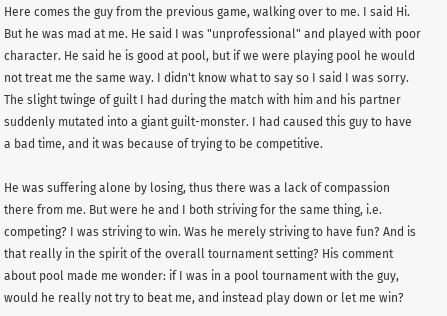Here comes the guy from the previous game, walking over to me. I said Hi. But he was mad at me. He said I was "unprofessional" and played with poor character. He said he is good at pool, but if we were playing pool he would not treat me the same way. I didn't know what to say so I said I was sorry. The slight twinge of guilt I had during the match with him and his partner suddenly mutated into a giant guilt-monster. I had caused this guy to have a bad time, and it was because of trying to be competitive.

He was suffering alone by losing, thus there was a lack of compassion there from me. But were he and I both striving for the same thing, i.e. competing? I was striving to win. Was he merely striving to have fun? And is that really in the spirit of the overall tournament setting? His comment about pool made me wonder: if I was in a pool tournament with the guy, would he really not try to beat me, and instead play down or let me win?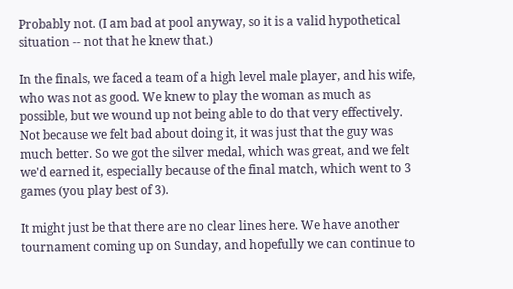Probably not. (I am bad at pool anyway, so it is a valid hypothetical situation -- not that he knew that.)

In the finals, we faced a team of a high level male player, and his wife, who was not as good. We knew to play the woman as much as possible, but we wound up not being able to do that very effectively. Not because we felt bad about doing it, it was just that the guy was much better. So we got the silver medal, which was great, and we felt we'd earned it, especially because of the final match, which went to 3 games (you play best of 3).

It might just be that there are no clear lines here. We have another tournament coming up on Sunday, and hopefully we can continue to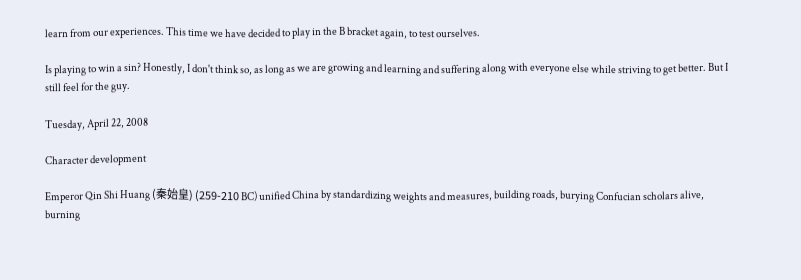learn from our experiences. This time we have decided to play in the B bracket again, to test ourselves.

Is playing to win a sin? Honestly, I don't think so, as long as we are growing and learning and suffering along with everyone else while striving to get better. But I still feel for the guy.

Tuesday, April 22, 2008

Character development

Emperor Qin Shi Huang (秦始皇) (259-210 BC) unified China by standardizing weights and measures, building roads, burying Confucian scholars alive, burning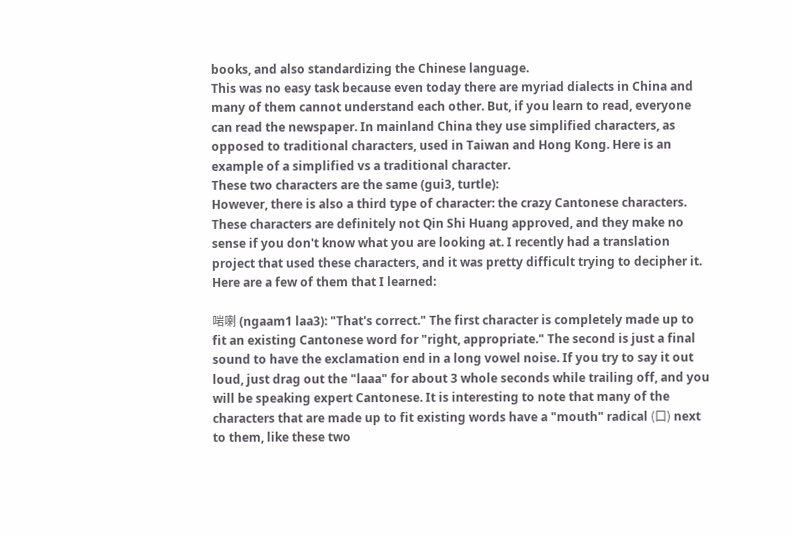books, and also standardizing the Chinese language.
This was no easy task because even today there are myriad dialects in China and many of them cannot understand each other. But, if you learn to read, everyone can read the newspaper. In mainland China they use simplified characters, as opposed to traditional characters, used in Taiwan and Hong Kong. Here is an example of a simplified vs a traditional character.
These two characters are the same (gui3, turtle):
However, there is also a third type of character: the crazy Cantonese characters. These characters are definitely not Qin Shi Huang approved, and they make no sense if you don't know what you are looking at. I recently had a translation project that used these characters, and it was pretty difficult trying to decipher it. Here are a few of them that I learned:

啱喇 (ngaam1 laa3): "That's correct." The first character is completely made up to fit an existing Cantonese word for "right, appropriate." The second is just a final sound to have the exclamation end in a long vowel noise. If you try to say it out loud, just drag out the "laaa" for about 3 whole seconds while trailing off, and you will be speaking expert Cantonese. It is interesting to note that many of the characters that are made up to fit existing words have a "mouth" radical (口) next to them, like these two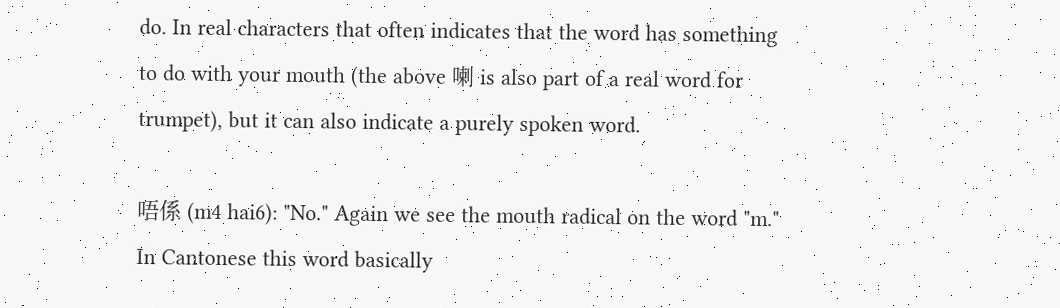do. In real characters that often indicates that the word has something to do with your mouth (the above 喇 is also part of a real word for trumpet), but it can also indicate a purely spoken word.

唔係 (m4 hai6): "No." Again we see the mouth radical on the word "m." In Cantonese this word basically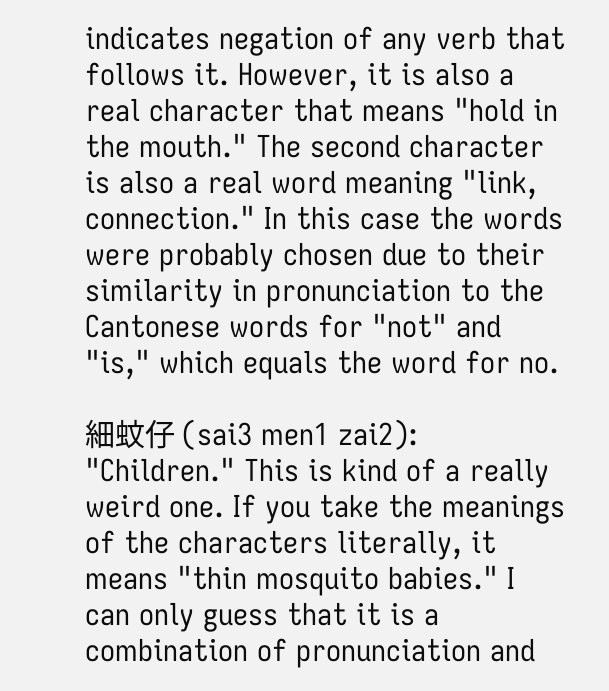indicates negation of any verb that follows it. However, it is also a real character that means "hold in the mouth." The second character is also a real word meaning "link, connection." In this case the words were probably chosen due to their similarity in pronunciation to the Cantonese words for "not" and "is," which equals the word for no.

細蚊仔 (sai3 men1 zai2): "Children." This is kind of a really weird one. If you take the meanings of the characters literally, it means "thin mosquito babies." I can only guess that it is a combination of pronunciation and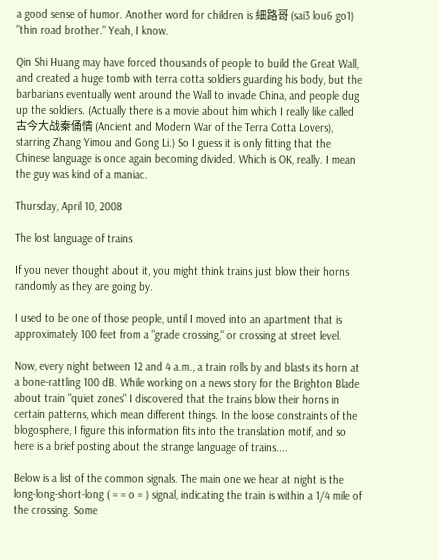a good sense of humor. Another word for children is 細路哥 (sai3 lou6 go1) "thin road brother." Yeah, I know.

Qin Shi Huang may have forced thousands of people to build the Great Wall, and created a huge tomb with terra cotta soldiers guarding his body, but the barbarians eventually went around the Wall to invade China, and people dug up the soldiers. (Actually there is a movie about him which I really like called 古今大战秦俑情 (Ancient and Modern War of the Terra Cotta Lovers), starring Zhang Yimou and Gong Li.) So I guess it is only fitting that the Chinese language is once again becoming divided. Which is OK, really. I mean the guy was kind of a maniac.

Thursday, April 10, 2008

The lost language of trains

If you never thought about it, you might think trains just blow their horns randomly as they are going by.

I used to be one of those people, until I moved into an apartment that is approximately 100 feet from a "grade crossing," or crossing at street level.

Now, every night between 12 and 4 a.m., a train rolls by and blasts its horn at a bone-rattling 100 dB. While working on a news story for the Brighton Blade about train "quiet zones" I discovered that the trains blow their horns in certain patterns, which mean different things. In the loose constraints of the blogosphere, I figure this information fits into the translation motif, and so here is a brief posting about the strange language of trains....

Below is a list of the common signals. The main one we hear at night is the long-long-short-long ( = = o = ) signal, indicating the train is within a 1/4 mile of the crossing. Some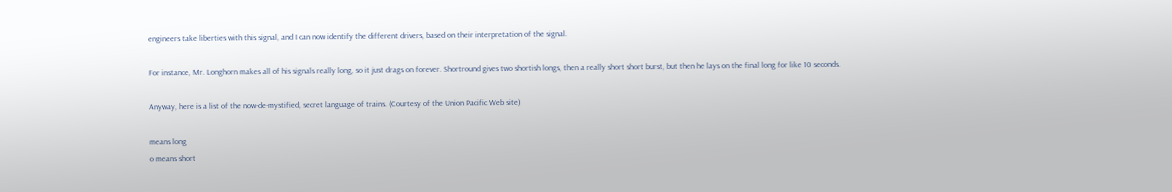engineers take liberties with this signal, and I can now identify the different drivers, based on their interpretation of the signal.

For instance, Mr. Longhorn makes all of his signals really long, so it just drags on forever. Shortround gives two shortish longs, then a really short short burst, but then he lays on the final long for like 10 seconds.

Anyway, here is a list of the now-de-mystified, secret language of trains. (Courtesy of the Union Pacific Web site)

means long
o means short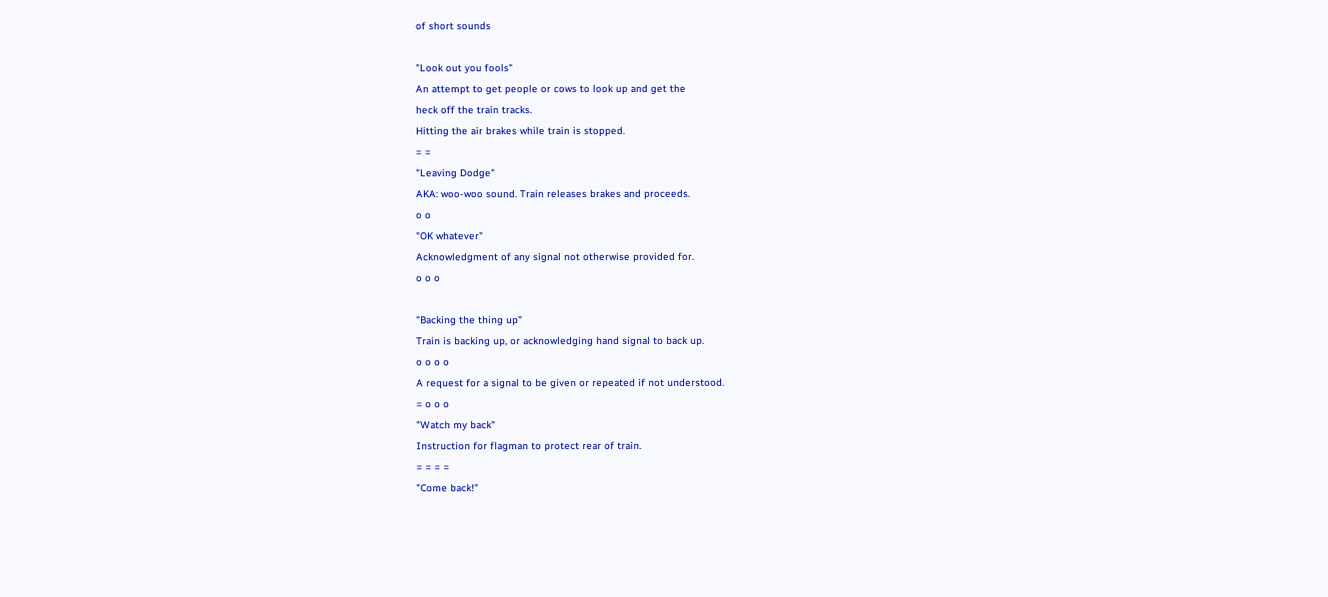of short sounds

"Look out you fools"
An attempt to get people or cows to look up and get the
heck off the train tracks.
Hitting the air brakes while train is stopped.
= =
"Leaving Dodge"
AKA: woo-woo sound. Train releases brakes and proceeds.
o o
"OK whatever"
Acknowledgment of any signal not otherwise provided for.
o o o

"Backing the thing up"
Train is backing up, or acknowledging hand signal to back up.
o o o o
A request for a signal to be given or repeated if not understood.
= o o o
"Watch my back"
Instruction for flagman to protect rear of train.
= = = =
"Come back!"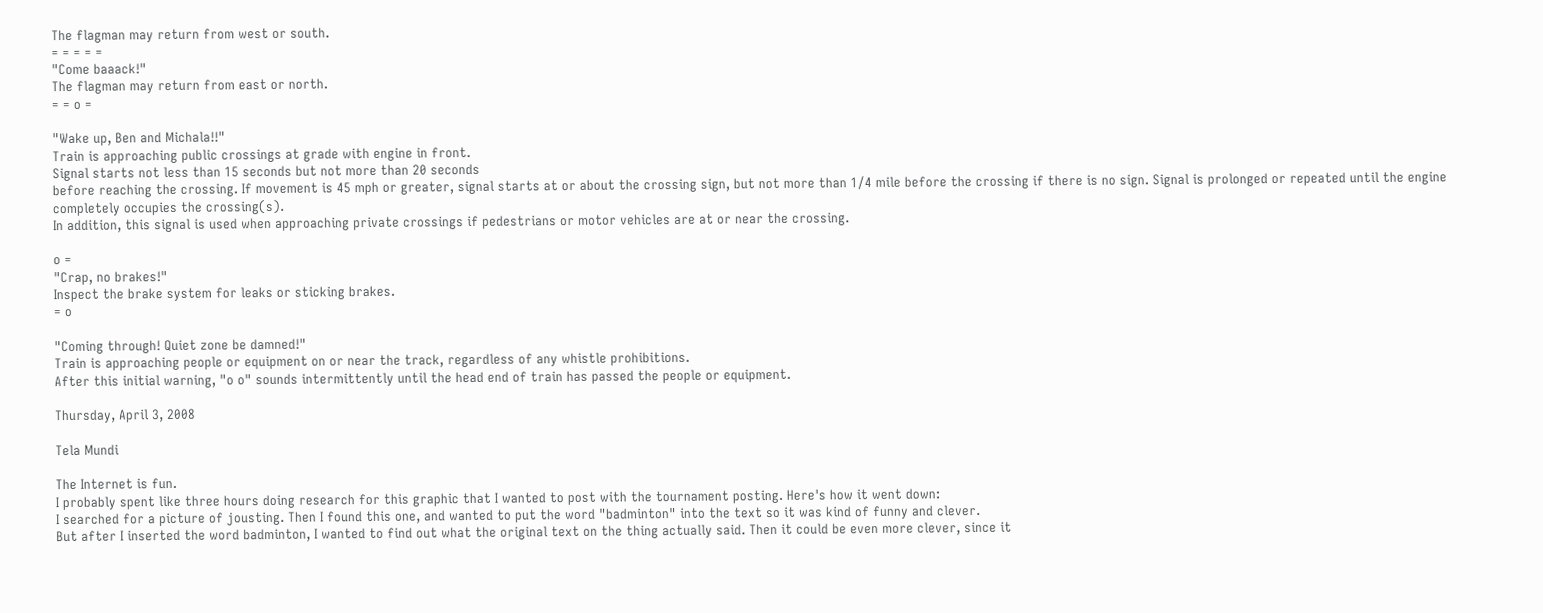The flagman may return from west or south.
= = = = =
"Come baaack!"
The flagman may return from east or north.
= = o =

"Wake up, Ben and Michala!!"
Train is approaching public crossings at grade with engine in front.
Signal starts not less than 15 seconds but not more than 20 seconds
before reaching the crossing. If movement is 45 mph or greater, signal starts at or about the crossing sign, but not more than 1/4 mile before the crossing if there is no sign. Signal is prolonged or repeated until the engine completely occupies the crossing(s).
In addition, this signal is used when approaching private crossings if pedestrians or motor vehicles are at or near the crossing.

o =
"Crap, no brakes!"
Inspect the brake system for leaks or sticking brakes.
= o

"Coming through! Quiet zone be damned!"
Train is approaching people or equipment on or near the track, regardless of any whistle prohibitions.
After this initial warning, "o o" sounds intermittently until the head end of train has passed the people or equipment.

Thursday, April 3, 2008

Tela Mundi

The Internet is fun.
I probably spent like three hours doing research for this graphic that I wanted to post with the tournament posting. Here's how it went down:
I searched for a picture of jousting. Then I found this one, and wanted to put the word "badminton" into the text so it was kind of funny and clever.
But after I inserted the word badminton, I wanted to find out what the original text on the thing actually said. Then it could be even more clever, since it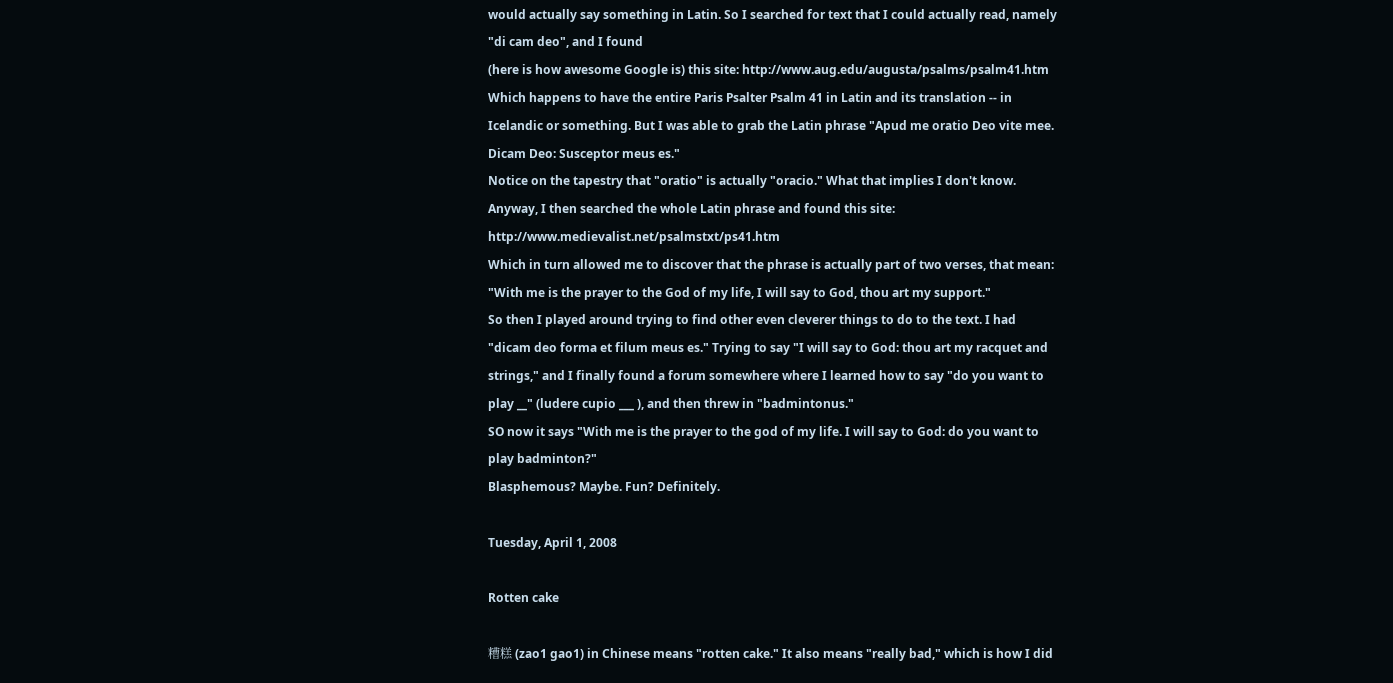would actually say something in Latin. So I searched for text that I could actually read, namely "di cam deo", and I found
(here is how awesome Google is) this site: http://www.aug.edu/augusta/psalms/psalm41.htm
Which happens to have the entire Paris Psalter Psalm 41 in Latin and its translation -- in Icelandic or something. But I was able to grab the Latin phrase "Apud me oratio Deo vite mee. Dicam Deo: Susceptor meus es."
Notice on the tapestry that "oratio" is actually "oracio." What that implies I don't know. Anyway, I then searched the whole Latin phrase and found this site: http://www.medievalist.net/psalmstxt/ps41.htm
Which in turn allowed me to discover that the phrase is actually part of two verses, that mean:
"With me is the prayer to the God of my life, I will say to God, thou art my support."
So then I played around trying to find other even cleverer things to do to the text. I had "dicam deo forma et filum meus es." Trying to say "I will say to God: thou art my racquet and strings," and I finally found a forum somewhere where I learned how to say "do you want to play __" (ludere cupio ___ ), and then threw in "badmintonus."
SO now it says "With me is the prayer to the god of my life. I will say to God: do you want to play badminton?"
Blasphemous? Maybe. Fun? Definitely.

Tuesday, April 1, 2008

Rotten cake

糟糕 (zao1 gao1) in Chinese means "rotten cake." It also means "really bad," which is how I did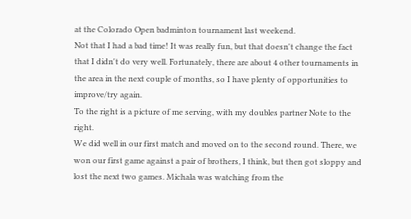at the Colorado Open badminton tournament last weekend.
Not that I had a bad time! It was really fun, but that doesn't change the fact that I didn't do very well. Fortunately, there are about 4 other tournaments in the area in the next couple of months, so I have plenty of opportunities to improve/try again.
To the right is a picture of me serving, with my doubles partner Note to the right.
We did well in our first match and moved on to the second round. There, we won our first game against a pair of brothers, I think, but then got sloppy and lost the next two games. Michala was watching from the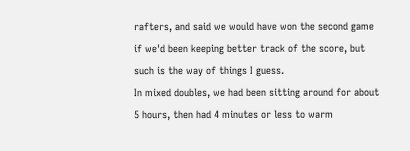rafters, and said we would have won the second game if we'd been keeping better track of the score, but such is the way of things I guess.
In mixed doubles, we had been sitting around for about 5 hours, then had 4 minutes or less to warm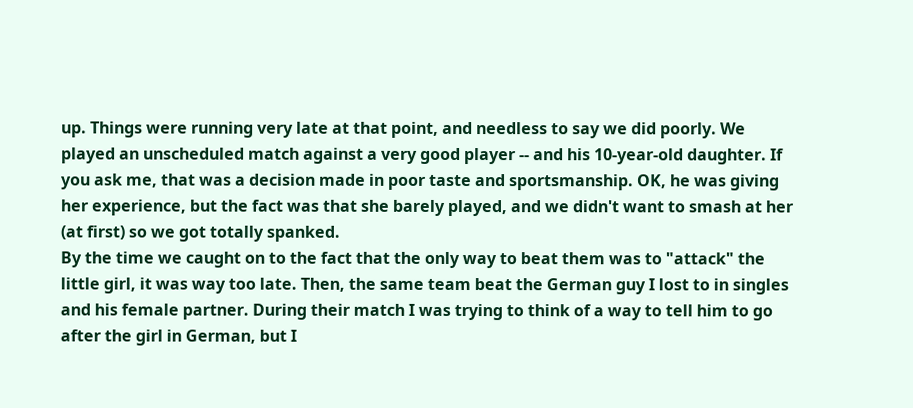up. Things were running very late at that point, and needless to say we did poorly. We played an unscheduled match against a very good player -- and his 10-year-old daughter. If you ask me, that was a decision made in poor taste and sportsmanship. OK, he was giving her experience, but the fact was that she barely played, and we didn't want to smash at her (at first) so we got totally spanked.
By the time we caught on to the fact that the only way to beat them was to "attack" the little girl, it was way too late. Then, the same team beat the German guy I lost to in singles and his female partner. During their match I was trying to think of a way to tell him to go after the girl in German, but I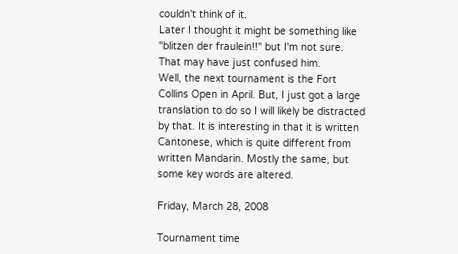couldn't think of it.
Later I thought it might be something like "blitzen der fraulein!!" but I'm not sure. That may have just confused him.
Well, the next tournament is the Fort Collins Open in April. But, I just got a large translation to do so I will likely be distracted by that. It is interesting in that it is written Cantonese, which is quite different from written Mandarin. Mostly the same, but some key words are altered.

Friday, March 28, 2008

Tournament time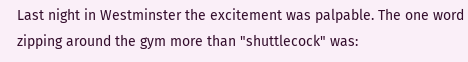Last night in Westminster the excitement was palpable. The one word zipping around the gym more than "shuttlecock" was: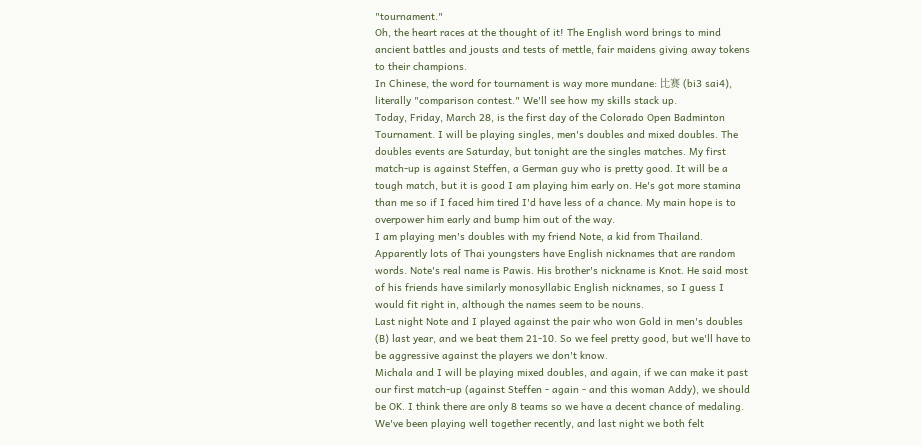"tournament."
Oh, the heart races at the thought of it! The English word brings to mind ancient battles and jousts and tests of mettle, fair maidens giving away tokens to their champions.
In Chinese, the word for tournament is way more mundane: 比赛 (bi3 sai4), literally "comparison contest." We'll see how my skills stack up.
Today, Friday, March 28, is the first day of the Colorado Open Badminton Tournament. I will be playing singles, men's doubles and mixed doubles. The doubles events are Saturday, but tonight are the singles matches. My first match-up is against Steffen, a German guy who is pretty good. It will be a tough match, but it is good I am playing him early on. He's got more stamina than me so if I faced him tired I'd have less of a chance. My main hope is to overpower him early and bump him out of the way.
I am playing men's doubles with my friend Note, a kid from Thailand. Apparently lots of Thai youngsters have English nicknames that are random words. Note's real name is Pawis. His brother's nickname is Knot. He said most of his friends have similarly monosyllabic English nicknames, so I guess I would fit right in, although the names seem to be nouns.
Last night Note and I played against the pair who won Gold in men's doubles (B) last year, and we beat them 21-10. So we feel pretty good, but we'll have to be aggressive against the players we don't know.
Michala and I will be playing mixed doubles, and again, if we can make it past our first match-up (against Steffen - again - and this woman Addy), we should be OK. I think there are only 8 teams so we have a decent chance of medaling. We've been playing well together recently, and last night we both felt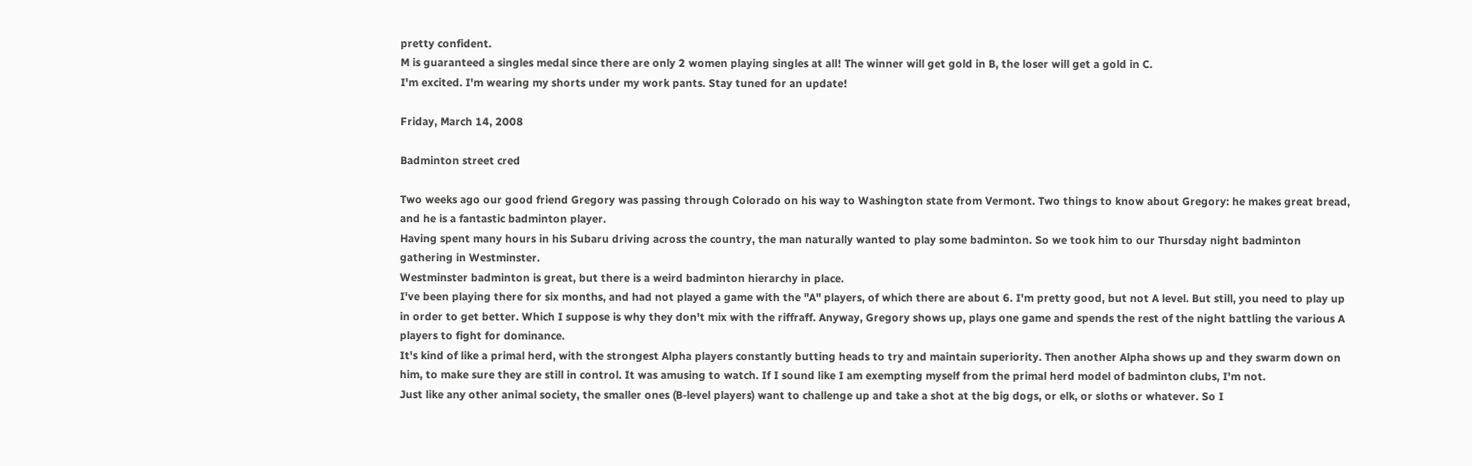pretty confident.
M is guaranteed a singles medal since there are only 2 women playing singles at all! The winner will get gold in B, the loser will get a gold in C.
I'm excited. I'm wearing my shorts under my work pants. Stay tuned for an update!

Friday, March 14, 2008

Badminton street cred

Two weeks ago our good friend Gregory was passing through Colorado on his way to Washington state from Vermont. Two things to know about Gregory: he makes great bread, and he is a fantastic badminton player.
Having spent many hours in his Subaru driving across the country, the man naturally wanted to play some badminton. So we took him to our Thursday night badminton gathering in Westminster.
Westminster badminton is great, but there is a weird badminton hierarchy in place.
I've been playing there for six months, and had not played a game with the "A" players, of which there are about 6. I'm pretty good, but not A level. But still, you need to play up in order to get better. Which I suppose is why they don't mix with the riffraff. Anyway, Gregory shows up, plays one game and spends the rest of the night battling the various A players to fight for dominance.
It's kind of like a primal herd, with the strongest Alpha players constantly butting heads to try and maintain superiority. Then another Alpha shows up and they swarm down on him, to make sure they are still in control. It was amusing to watch. If I sound like I am exempting myself from the primal herd model of badminton clubs, I'm not.
Just like any other animal society, the smaller ones (B-level players) want to challenge up and take a shot at the big dogs, or elk, or sloths or whatever. So I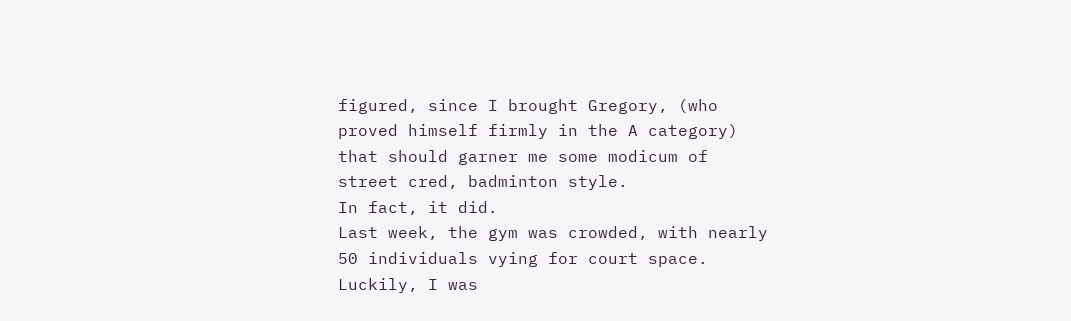figured, since I brought Gregory, (who proved himself firmly in the A category) that should garner me some modicum of street cred, badminton style.
In fact, it did.
Last week, the gym was crowded, with nearly 50 individuals vying for court space. Luckily, I was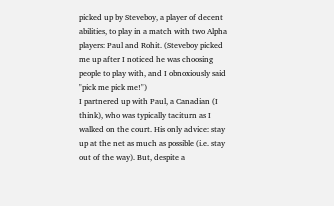picked up by Steveboy, a player of decent abilities, to play in a match with two Alpha players: Paul and Rohit. (Steveboy picked me up after I noticed he was choosing people to play with, and I obnoxiously said "pick me pick me!")
I partnered up with Paul, a Canadian (I think), who was typically taciturn as I walked on the court. His only advice: stay up at the net as much as possible (i.e. stay out of the way). But, despite a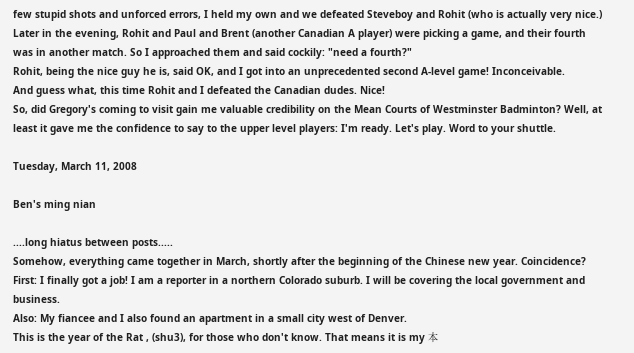few stupid shots and unforced errors, I held my own and we defeated Steveboy and Rohit (who is actually very nice.)
Later in the evening, Rohit and Paul and Brent (another Canadian A player) were picking a game, and their fourth was in another match. So I approached them and said cockily: "need a fourth?"
Rohit, being the nice guy he is, said OK, and I got into an unprecedented second A-level game! Inconceivable.
And guess what, this time Rohit and I defeated the Canadian dudes. Nice!
So, did Gregory's coming to visit gain me valuable credibility on the Mean Courts of Westminster Badminton? Well, at least it gave me the confidence to say to the upper level players: I'm ready. Let's play. Word to your shuttle.

Tuesday, March 11, 2008

Ben's ming nian

....long hiatus between posts.....
Somehow, everything came together in March, shortly after the beginning of the Chinese new year. Coincidence?
First: I finally got a job! I am a reporter in a northern Colorado suburb. I will be covering the local government and business.
Also: My fiancee and I also found an apartment in a small city west of Denver.
This is the year of the Rat , (shu3), for those who don't know. That means it is my 本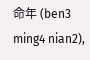命年 (ben3 ming4 nian2),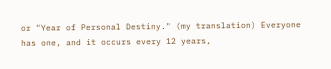or "Year of Personal Destiny." (my translation) Everyone has one, and it occurs every 12 years,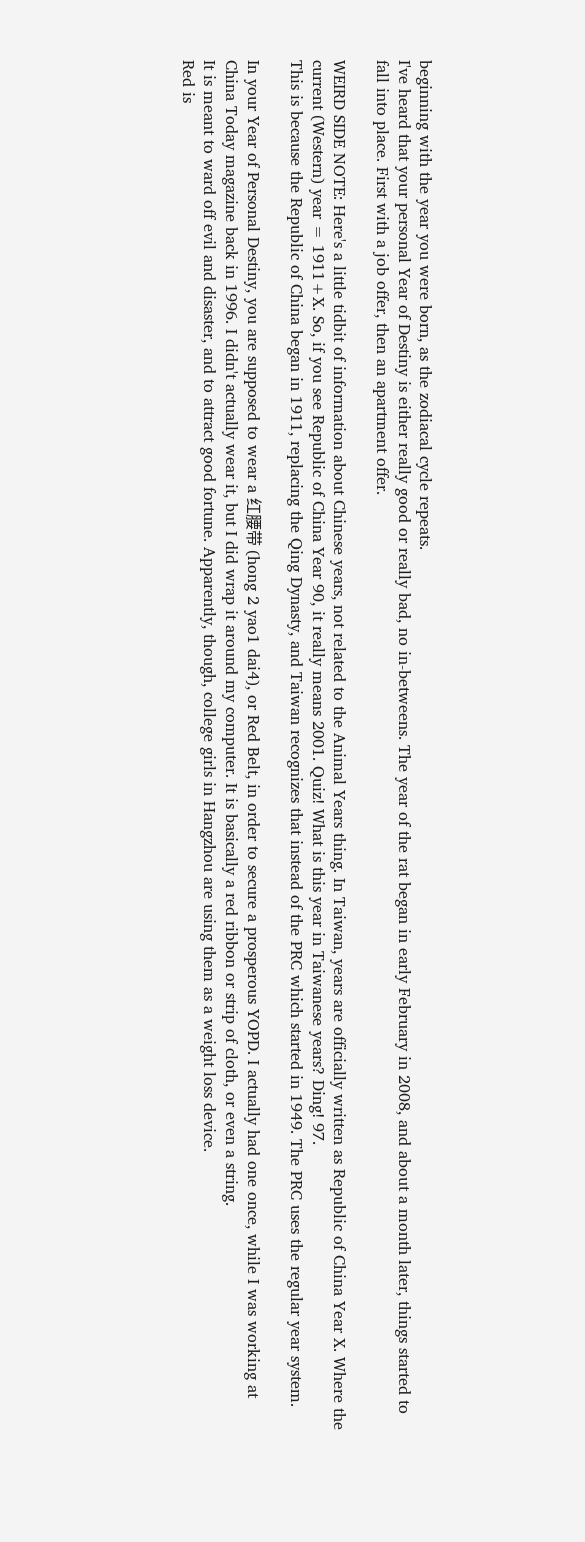beginning with the year you were born, as the zodiacal cycle repeats.
I've heard that your personal Year of Destiny is either really good or really bad, no in-betweens. The year of the rat began in early February in 2008, and about a month later, things started to fall into place. First with a job offer, then an apartment offer.

WEIRD SIDE NOTE: Here's a little tidbit of information about Chinese years, not related to the Animal Years thing. In Taiwan, years are officially written as Republic of China Year X. Where the current (Western) year = 1911+X. So, if you see Republic of China Year 90, it really means 2001. Quiz! What is this year in Taiwanese years? Ding! 97.
This is because the Republic of China began in 1911, replacing the Qing Dynasty, and Taiwan recognizes that instead of the PRC which started in 1949. The PRC uses the regular year system.

In your Year of Personal Destiny, you are supposed to wear a 红腰带 (hong 2 yao1 dai4), or Red Belt, in order to secure a prosperous YOPD. I actually had one once, while I was working at China Today magazine back in 1996. I didn't actually wear it, but I did wrap it around my computer. It is basically a red ribbon or strip of cloth, or even a string.
It is meant to ward off evil and disaster, and to attract good fortune. Apparently, though, college girls in Hangzhou are using them as a weight loss device.
Red is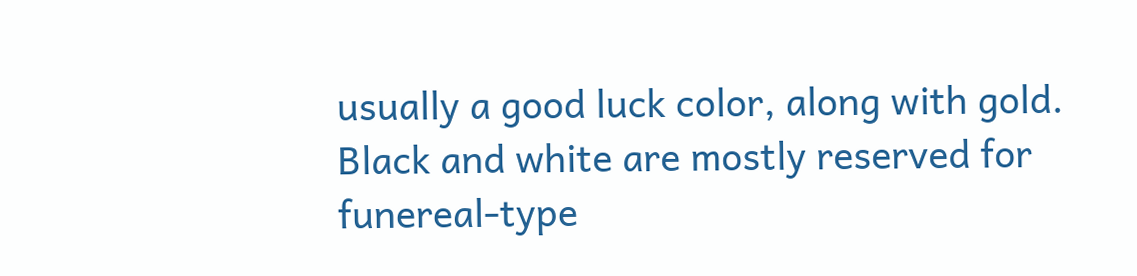usually a good luck color, along with gold. Black and white are mostly reserved for funereal-type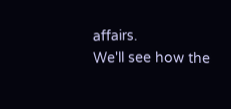affairs.
We'll see how the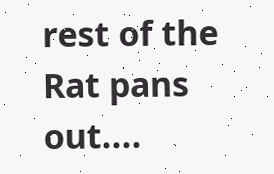rest of the Rat pans out....